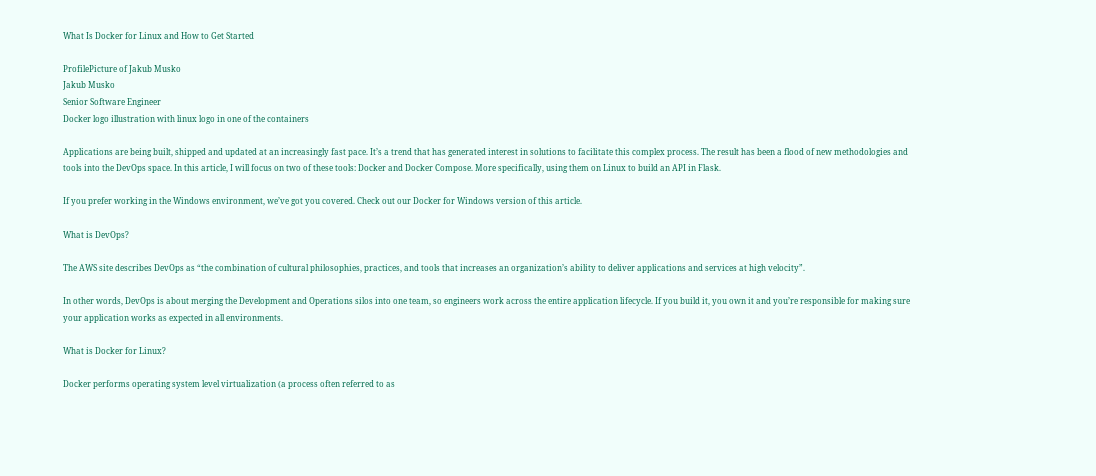What Is Docker for Linux and How to Get Started

ProfilePicture of Jakub Musko
Jakub Musko
Senior Software Engineer
Docker logo illustration with linux logo in one of the containers

Applications are being built, shipped and updated at an increasingly fast pace. It’s a trend that has generated interest in solutions to facilitate this complex process. The result has been a flood of new methodologies and tools into the DevOps space. In this article, I will focus on two of these tools: Docker and Docker Compose. More specifically, using them on Linux to build an API in Flask.

If you prefer working in the Windows environment, we’ve got you covered. Check out our Docker for Windows version of this article.

What is DevOps?

The AWS site describes DevOps as “the combination of cultural philosophies, practices, and tools that increases an organization’s ability to deliver applications and services at high velocity”.

In other words, DevOps is about merging the Development and Operations silos into one team, so engineers work across the entire application lifecycle. If you build it, you own it and you’re responsible for making sure your application works as expected in all environments.

What is Docker for Linux?

Docker performs operating system level virtualization (a process often referred to as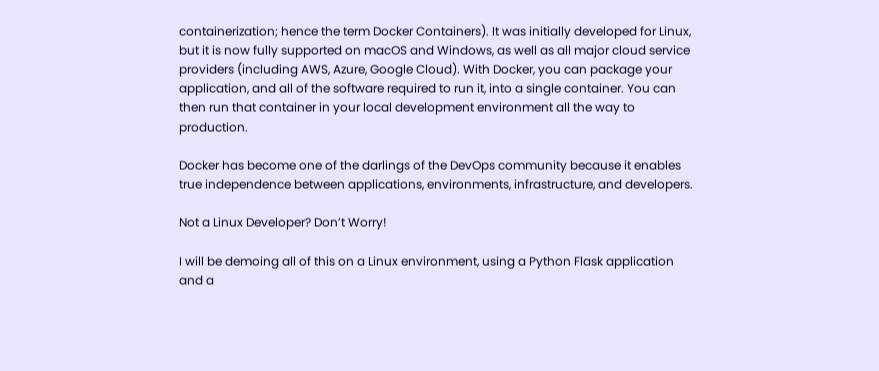containerization; hence the term Docker Containers). It was initially developed for Linux, but it is now fully supported on macOS and Windows, as well as all major cloud service providers (including AWS, Azure, Google Cloud). With Docker, you can package your application, and all of the software required to run it, into a single container. You can then run that container in your local development environment all the way to production.

Docker has become one of the darlings of the DevOps community because it enables true independence between applications, environments, infrastructure, and developers.

Not a Linux Developer? Don’t Worry!

I will be demoing all of this on a Linux environment, using a Python Flask application and a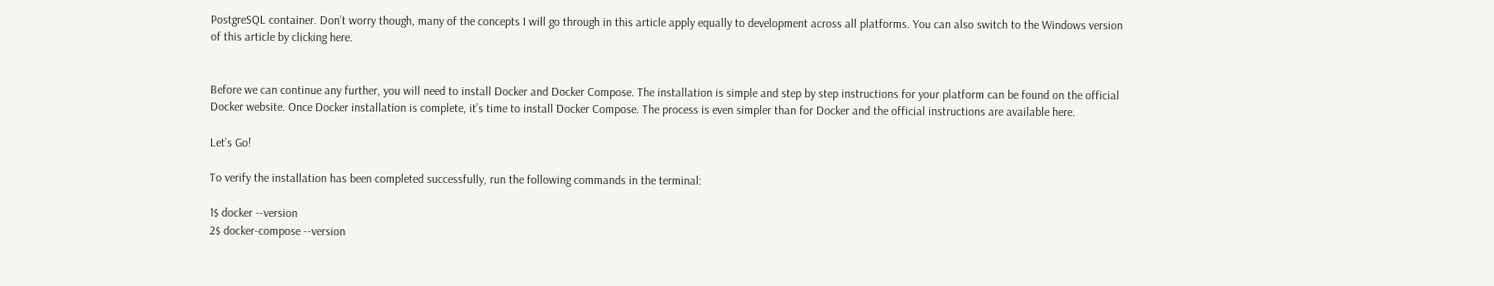PostgreSQL container. Don’t worry though, many of the concepts I will go through in this article apply equally to development across all platforms. You can also switch to the Windows version of this article by clicking here.


Before we can continue any further, you will need to install Docker and Docker Compose. The installation is simple and step by step instructions for your platform can be found on the official Docker website. Once Docker installation is complete, it’s time to install Docker Compose. The process is even simpler than for Docker and the official instructions are available here.

Let’s Go!

To verify the installation has been completed successfully, run the following commands in the terminal:

1$ docker --version
2$ docker-compose --version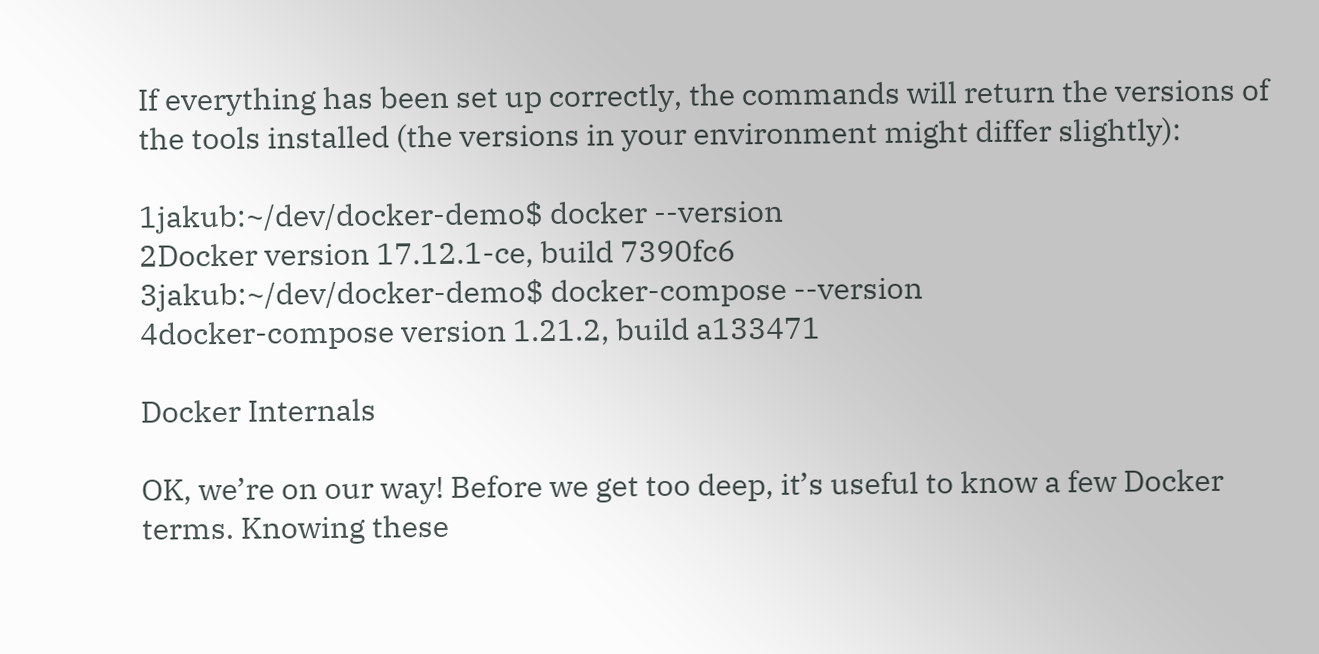If everything has been set up correctly, the commands will return the versions of the tools installed (the versions in your environment might differ slightly):

1jakub:~/dev/docker-demo$ docker --version
2Docker version 17.12.1-ce, build 7390fc6
3jakub:~/dev/docker-demo$ docker-compose --version
4docker-compose version 1.21.2, build a133471

Docker Internals

OK, we’re on our way! Before we get too deep, it’s useful to know a few Docker terms. Knowing these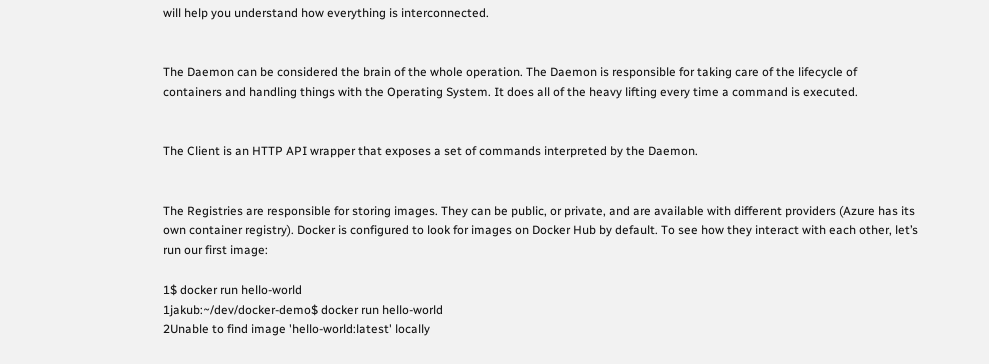will help you understand how everything is interconnected.


The Daemon can be considered the brain of the whole operation. The Daemon is responsible for taking care of the lifecycle of containers and handling things with the Operating System. It does all of the heavy lifting every time a command is executed.


The Client is an HTTP API wrapper that exposes a set of commands interpreted by the Daemon.


The Registries are responsible for storing images. They can be public, or private, and are available with different providers (Azure has its own container registry). Docker is configured to look for images on Docker Hub by default. To see how they interact with each other, let’s run our first image:

1$ docker run hello-world
1jakub:~/dev/docker-demo$ docker run hello-world
2Unable to find image 'hello-world:latest' locally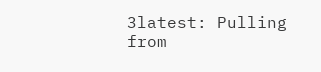3latest: Pulling from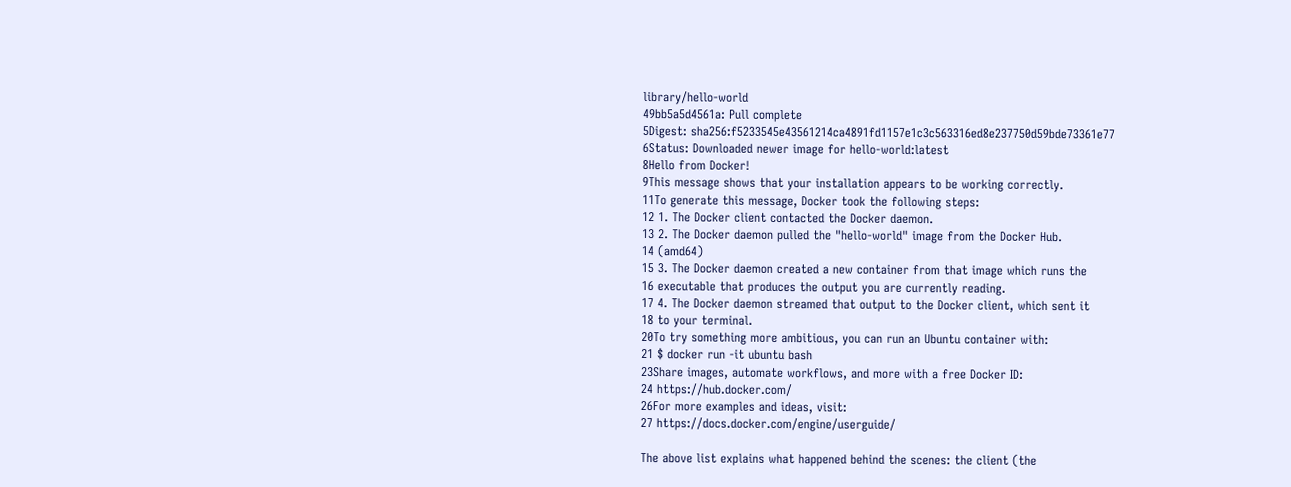library/hello-world
49bb5a5d4561a: Pull complete
5Digest: sha256:f5233545e43561214ca4891fd1157e1c3c563316ed8e237750d59bde73361e77
6Status: Downloaded newer image for hello-world:latest
8Hello from Docker!
9This message shows that your installation appears to be working correctly.
11To generate this message, Docker took the following steps:
12 1. The Docker client contacted the Docker daemon.
13 2. The Docker daemon pulled the "hello-world" image from the Docker Hub.
14 (amd64)
15 3. The Docker daemon created a new container from that image which runs the
16 executable that produces the output you are currently reading.
17 4. The Docker daemon streamed that output to the Docker client, which sent it
18 to your terminal.
20To try something more ambitious, you can run an Ubuntu container with:
21 $ docker run -it ubuntu bash
23Share images, automate workflows, and more with a free Docker ID:
24 https://hub.docker.com/
26For more examples and ideas, visit:
27 https://docs.docker.com/engine/userguide/

The above list explains what happened behind the scenes: the client (the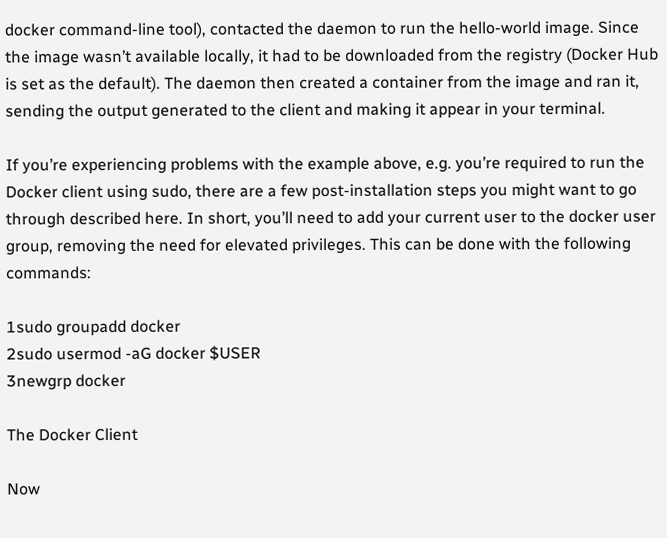docker command-line tool), contacted the daemon to run the hello-world image. Since the image wasn’t available locally, it had to be downloaded from the registry (Docker Hub is set as the default). The daemon then created a container from the image and ran it, sending the output generated to the client and making it appear in your terminal.

If you’re experiencing problems with the example above, e.g. you’re required to run the Docker client using sudo, there are a few post-installation steps you might want to go through described here. In short, you’ll need to add your current user to the docker user group, removing the need for elevated privileges. This can be done with the following commands:

1sudo groupadd docker
2sudo usermod -aG docker $USER
3newgrp docker

The Docker Client

Now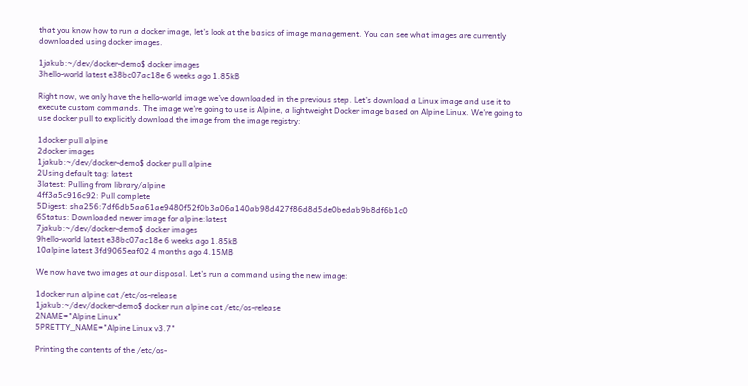that you know how to run a docker image, let’s look at the basics of image management. You can see what images are currently downloaded using docker images.

1jakub:~/dev/docker-demo$ docker images
3hello-world latest e38bc07ac18e 6 weeks ago 1.85kB

Right now, we only have the hello-world image we’ve downloaded in the previous step. Let’s download a Linux image and use it to execute custom commands. The image we’re going to use is Alpine, a lightweight Docker image based on Alpine Linux. We’re going to use docker pull to explicitly download the image from the image registry:

1docker pull alpine
2docker images
1jakub:~/dev/docker-demo$ docker pull alpine
2Using default tag: latest
3latest: Pulling from library/alpine
4ff3a5c916c92: Pull complete
5Digest: sha256:7df6db5aa61ae9480f52f0b3a06a140ab98d427f86d8d5de0bedab9b8df6b1c0
6Status: Downloaded newer image for alpine:latest
7jakub:~/dev/docker-demo$ docker images
9hello-world latest e38bc07ac18e 6 weeks ago 1.85kB
10alpine latest 3fd9065eaf02 4 months ago 4.15MB

We now have two images at our disposal. Let’s run a command using the new image:

1docker run alpine cat /etc/os-release
1jakub:~/dev/docker-demo$ docker run alpine cat /etc/os-release
2NAME="Alpine Linux"
5PRETTY_NAME="Alpine Linux v3.7"

Printing the contents of the /etc/os-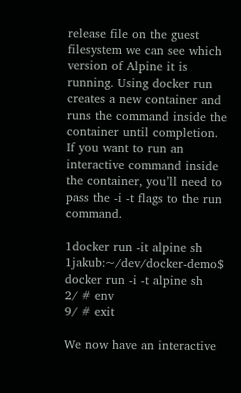release file on the guest filesystem we can see which version of Alpine it is running. Using docker run creates a new container and runs the command inside the container until completion. If you want to run an interactive command inside the container, you’ll need to pass the -i -t flags to the run command.

1docker run -it alpine sh
1jakub:~/dev/docker-demo$ docker run -i -t alpine sh
2/ # env
9/ # exit

We now have an interactive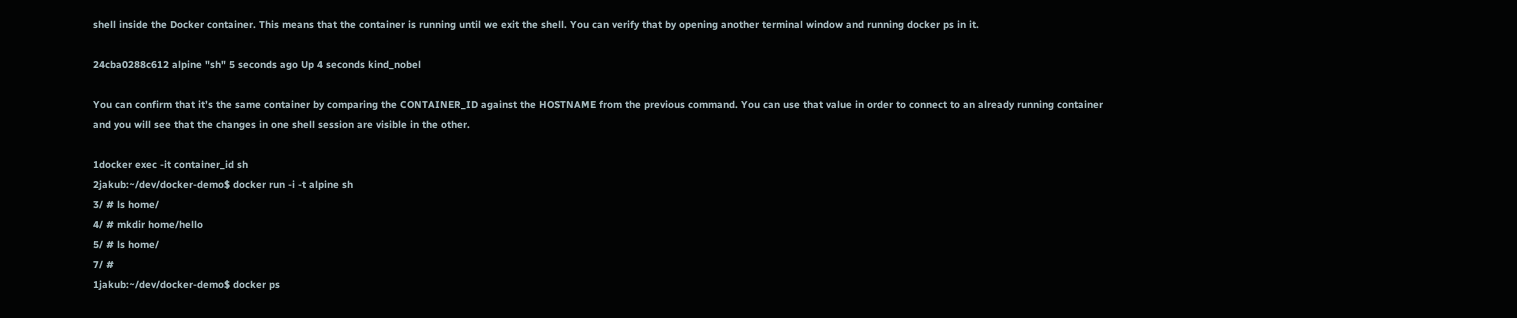shell inside the Docker container. This means that the container is running until we exit the shell. You can verify that by opening another terminal window and running docker ps in it.

24cba0288c612 alpine "sh" 5 seconds ago Up 4 seconds kind_nobel

You can confirm that it’s the same container by comparing the CONTAINER_ID against the HOSTNAME from the previous command. You can use that value in order to connect to an already running container and you will see that the changes in one shell session are visible in the other.

1docker exec -it container_id sh
2jakub:~/dev/docker-demo$ docker run -i -t alpine sh
3/ # ls home/
4/ # mkdir home/hello
5/ # ls home/
7/ #
1jakub:~/dev/docker-demo$ docker ps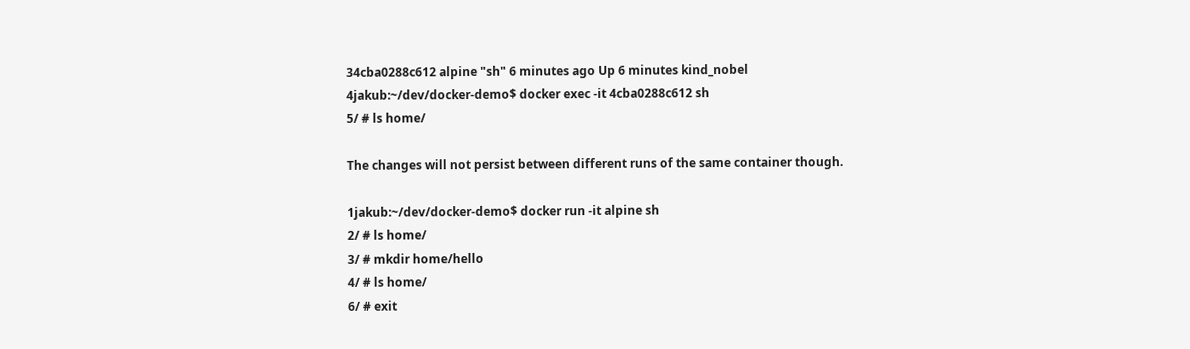34cba0288c612 alpine "sh" 6 minutes ago Up 6 minutes kind_nobel
4jakub:~/dev/docker-demo$ docker exec -it 4cba0288c612 sh
5/ # ls home/

The changes will not persist between different runs of the same container though.

1jakub:~/dev/docker-demo$ docker run -it alpine sh
2/ # ls home/
3/ # mkdir home/hello
4/ # ls home/
6/ # exit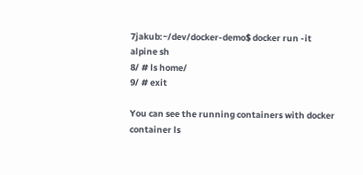7jakub:~/dev/docker-demo$ docker run -it alpine sh
8/ # ls home/
9/ # exit

You can see the running containers with docker container ls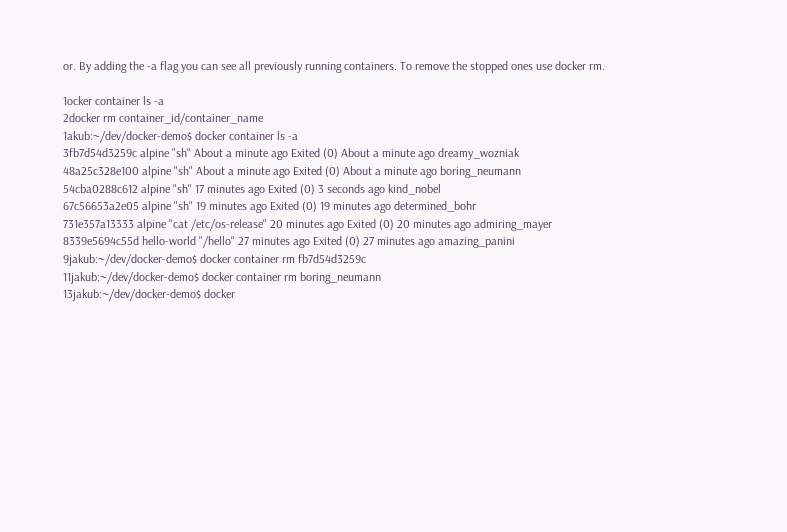or. By adding the -a flag you can see all previously running containers. To remove the stopped ones use docker rm.

1ocker container ls -a
2docker rm container_id/container_name
1akub:~/dev/docker-demo$ docker container ls -a
3fb7d54d3259c alpine "sh" About a minute ago Exited (0) About a minute ago dreamy_wozniak
48a25c328e100 alpine "sh" About a minute ago Exited (0) About a minute ago boring_neumann
54cba0288c612 alpine "sh" 17 minutes ago Exited (0) 3 seconds ago kind_nobel
67c56653a2e05 alpine "sh" 19 minutes ago Exited (0) 19 minutes ago determined_bohr
731e357a13333 alpine "cat /etc/os-release" 20 minutes ago Exited (0) 20 minutes ago admiring_mayer
8339e5694c55d hello-world "/hello" 27 minutes ago Exited (0) 27 minutes ago amazing_panini
9jakub:~/dev/docker-demo$ docker container rm fb7d54d3259c
11jakub:~/dev/docker-demo$ docker container rm boring_neumann
13jakub:~/dev/docker-demo$ docker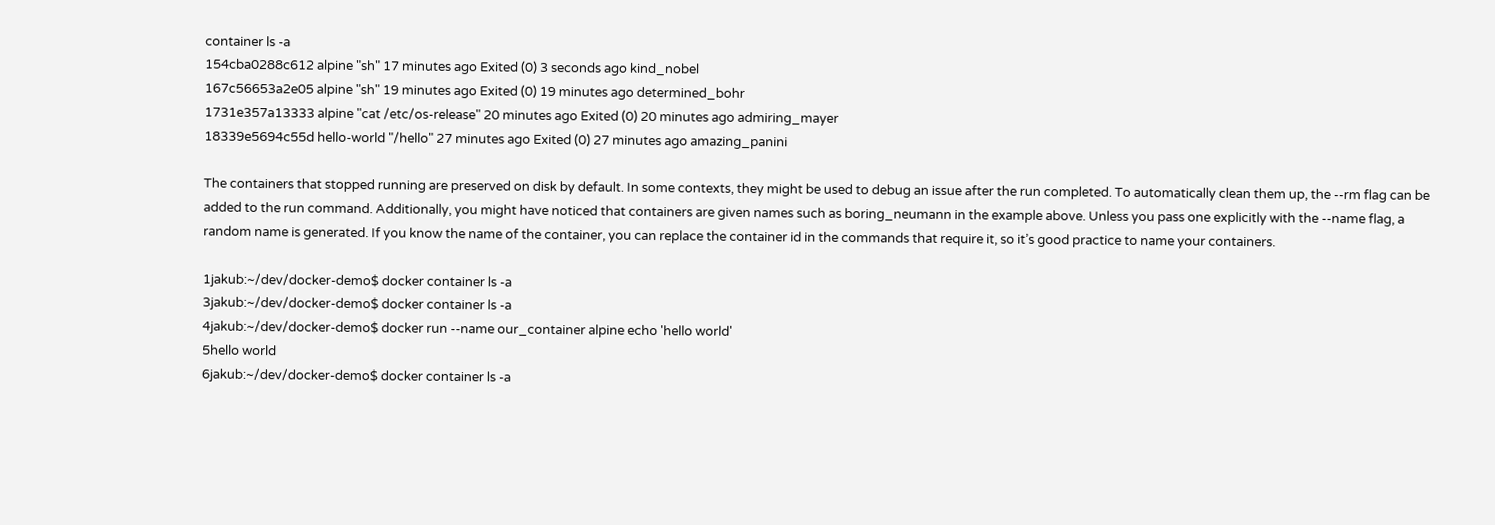container ls -a
154cba0288c612 alpine "sh" 17 minutes ago Exited (0) 3 seconds ago kind_nobel
167c56653a2e05 alpine "sh" 19 minutes ago Exited (0) 19 minutes ago determined_bohr
1731e357a13333 alpine "cat /etc/os-release" 20 minutes ago Exited (0) 20 minutes ago admiring_mayer
18339e5694c55d hello-world "/hello" 27 minutes ago Exited (0) 27 minutes ago amazing_panini

The containers that stopped running are preserved on disk by default. In some contexts, they might be used to debug an issue after the run completed. To automatically clean them up, the --rm flag can be added to the run command. Additionally, you might have noticed that containers are given names such as boring_neumann in the example above. Unless you pass one explicitly with the --name flag, a random name is generated. If you know the name of the container, you can replace the container id in the commands that require it, so it’s good practice to name your containers.

1jakub:~/dev/docker-demo$ docker container ls -a
3jakub:~/dev/docker-demo$ docker container ls -a
4jakub:~/dev/docker-demo$ docker run --name our_container alpine echo 'hello world'
5hello world
6jakub:~/dev/docker-demo$ docker container ls -a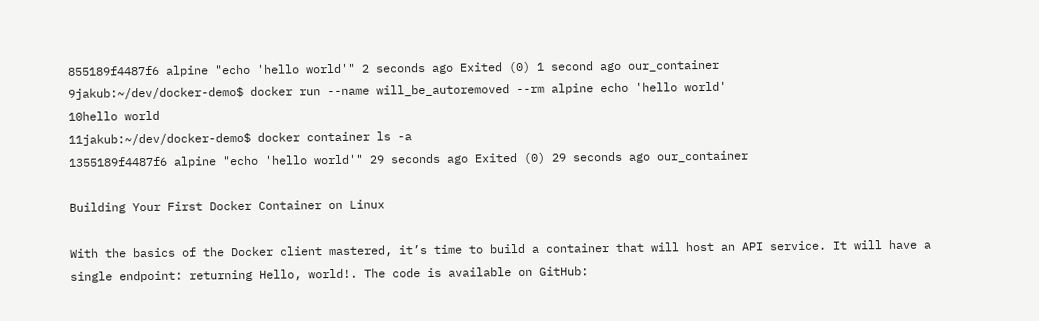855189f4487f6 alpine "echo 'hello world'" 2 seconds ago Exited (0) 1 second ago our_container
9jakub:~/dev/docker-demo$ docker run --name will_be_autoremoved --rm alpine echo 'hello world'
10hello world
11jakub:~/dev/docker-demo$ docker container ls -a
1355189f4487f6 alpine "echo 'hello world'" 29 seconds ago Exited (0) 29 seconds ago our_container

Building Your First Docker Container on Linux

With the basics of the Docker client mastered, it’s time to build a container that will host an API service. It will have a single endpoint: returning Hello, world!. The code is available on GitHub: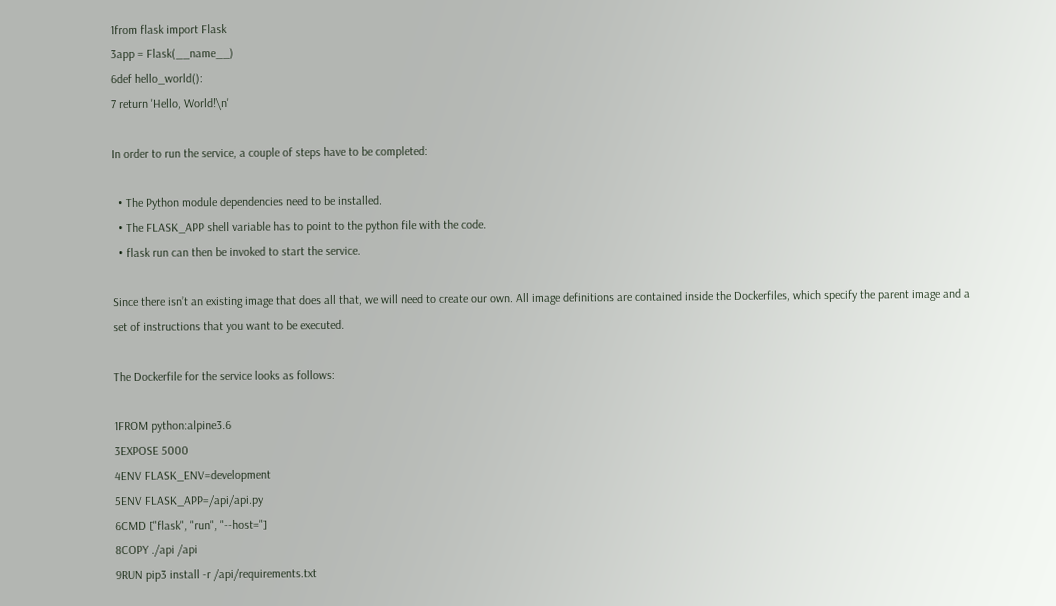1from flask import Flask
3app = Flask(__name__)
6def hello_world():
7 return 'Hello, World!\n'

In order to run the service, a couple of steps have to be completed:

  • The Python module dependencies need to be installed.
  • The FLASK_APP shell variable has to point to the python file with the code.
  • flask run can then be invoked to start the service.

Since there isn’t an existing image that does all that, we will need to create our own. All image definitions are contained inside the Dockerfiles, which specify the parent image and a set of instructions that you want to be executed.

The Dockerfile for the service looks as follows:

1FROM python:alpine3.6
3EXPOSE 5000
4ENV FLASK_ENV=development
5ENV FLASK_APP=/api/api.py
6CMD ["flask", "run", "--host="]
8COPY ./api /api
9RUN pip3 install -r /api/requirements.txt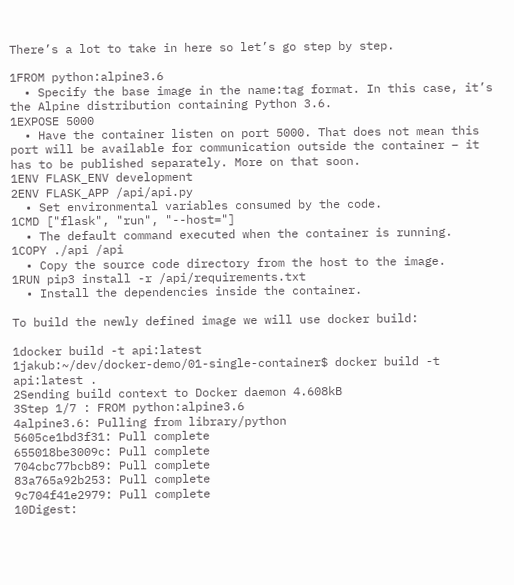There’s a lot to take in here so let’s go step by step.

1FROM python:alpine3.6
  • Specify the base image in the name:tag format. In this case, it’s the Alpine distribution containing Python 3.6.
1EXPOSE 5000
  • Have the container listen on port 5000. That does not mean this port will be available for communication outside the container – it has to be published separately. More on that soon.
1ENV FLASK_ENV development
2ENV FLASK_APP /api/api.py
  • Set environmental variables consumed by the code.
1CMD ["flask", "run", "--host="]
  • The default command executed when the container is running.
1COPY ./api /api
  • Copy the source code directory from the host to the image.
1RUN pip3 install -r /api/requirements.txt
  • Install the dependencies inside the container.

To build the newly defined image we will use docker build:

1docker build -t api:latest
1jakub:~/dev/docker-demo/01-single-container$ docker build -t api:latest .
2Sending build context to Docker daemon 4.608kB
3Step 1/7 : FROM python:alpine3.6
4alpine3.6: Pulling from library/python
5605ce1bd3f31: Pull complete
655018be3009c: Pull complete
704cbc77bcb89: Pull complete
83a765a92b253: Pull complete
9c704f41e2979: Pull complete
10Digest: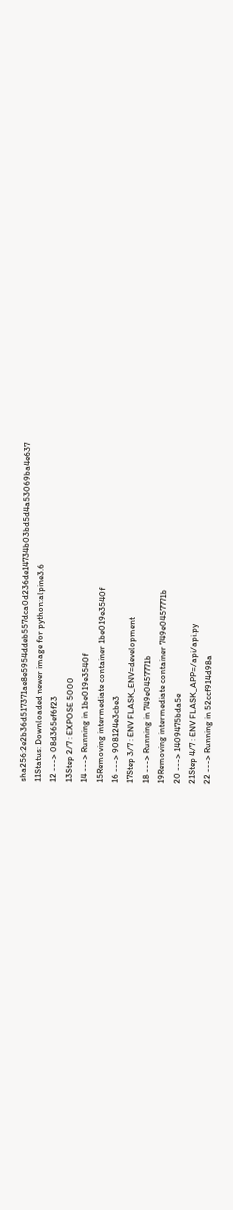sha256:2e2b36d517371ae8e5954ddeb557dca0d236de14734b03bd5d4a53069ba4e637
11Status: Downloaded newer image for python:alpine3.6
12 ---> 08d365ef6f23
13Step 2/7 : EXPOSE 5000
14 ---> Running in 1be019e3540f
15Removing intermediate container 1be019e3540f
16 ---> 908124e3cbe3
17Step 3/7 : ENV FLASK_ENV=development
18 ---> Running in 749e0457771b
19Removing intermediate container 749e0457771b
20 ---> 1409475bda5e
21Step 4/7 : ENV FLASK_APP=/api/api.py
22 ---> Running in 52ccf914d98a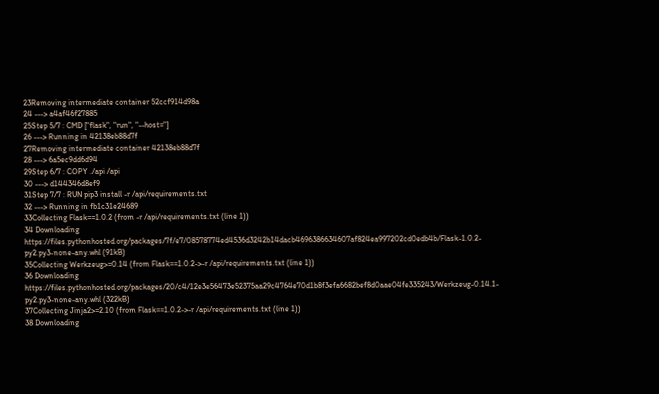23Removing intermediate container 52ccf914d98a
24 ---> a4af46f27885
25Step 5/7 : CMD ["flask", "run", "--host="]
26 ---> Running in 42138eb88d7f
27Removing intermediate container 42138eb88d7f
28 ---> 6a5ec9dd6d94
29Step 6/7 : COPY ./api /api
30 ---> d144346d8ef9
31Step 7/7 : RUN pip3 install -r /api/requirements.txt
32 ---> Running in fb1c31e24689
33Collecting Flask==1.0.2 (from -r /api/requirements.txt (line 1))
34 Downloading https://files.pythonhosted.org/packages/7f/e7/08578774ed4536d3242b14dacb4696386634607af824ea997202cd0edb4b/Flask-1.0.2-py2.py3-none-any.whl (91kB)
35Collecting Werkzeug>=0.14 (from Flask==1.0.2->-r /api/requirements.txt (line 1))
36 Downloading https://files.pythonhosted.org/packages/20/c4/12e3e56473e52375aa29c4764e70d1b8f3efa6682bef8d0aae04fe335243/Werkzeug-0.14.1-py2.py3-none-any.whl (322kB)
37Collecting Jinja2>=2.10 (from Flask==1.0.2->-r /api/requirements.txt (line 1))
38 Downloading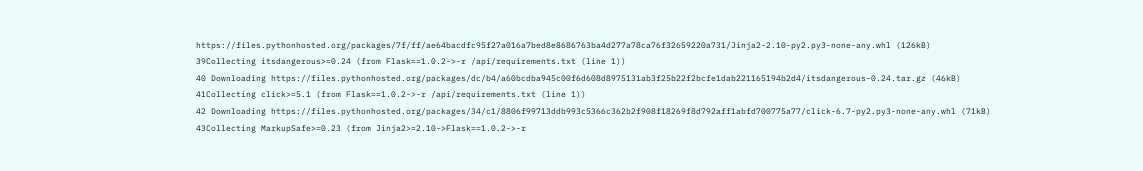https://files.pythonhosted.org/packages/7f/ff/ae64bacdfc95f27a016a7bed8e8686763ba4d277a78ca76f32659220a731/Jinja2-2.10-py2.py3-none-any.whl (126kB)
39Collecting itsdangerous>=0.24 (from Flask==1.0.2->-r /api/requirements.txt (line 1))
40 Downloading https://files.pythonhosted.org/packages/dc/b4/a60bcdba945c00f6d608d8975131ab3f25b22f2bcfe1dab221165194b2d4/itsdangerous-0.24.tar.gz (46kB)
41Collecting click>=5.1 (from Flask==1.0.2->-r /api/requirements.txt (line 1))
42 Downloading https://files.pythonhosted.org/packages/34/c1/8806f99713ddb993c5366c362b2f908f18269f8d792aff1abfd700775a77/click-6.7-py2.py3-none-any.whl (71kB)
43Collecting MarkupSafe>=0.23 (from Jinja2>=2.10->Flask==1.0.2->-r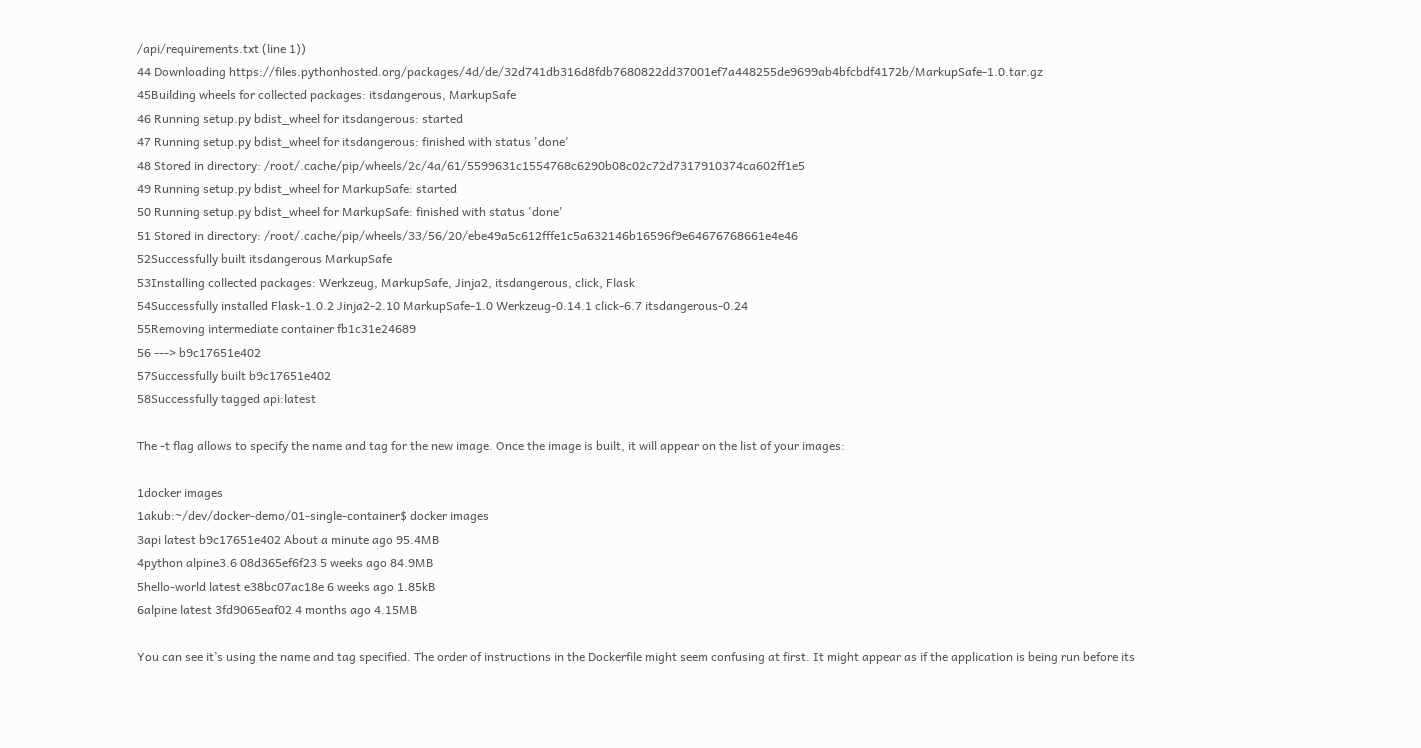/api/requirements.txt (line 1))
44 Downloading https://files.pythonhosted.org/packages/4d/de/32d741db316d8fdb7680822dd37001ef7a448255de9699ab4bfcbdf4172b/MarkupSafe-1.0.tar.gz
45Building wheels for collected packages: itsdangerous, MarkupSafe
46 Running setup.py bdist_wheel for itsdangerous: started
47 Running setup.py bdist_wheel for itsdangerous: finished with status 'done'
48 Stored in directory: /root/.cache/pip/wheels/2c/4a/61/5599631c1554768c6290b08c02c72d7317910374ca602ff1e5
49 Running setup.py bdist_wheel for MarkupSafe: started
50 Running setup.py bdist_wheel for MarkupSafe: finished with status 'done'
51 Stored in directory: /root/.cache/pip/wheels/33/56/20/ebe49a5c612fffe1c5a632146b16596f9e64676768661e4e46
52Successfully built itsdangerous MarkupSafe
53Installing collected packages: Werkzeug, MarkupSafe, Jinja2, itsdangerous, click, Flask
54Successfully installed Flask-1.0.2 Jinja2-2.10 MarkupSafe-1.0 Werkzeug-0.14.1 click-6.7 itsdangerous-0.24
55Removing intermediate container fb1c31e24689
56 ---> b9c17651e402
57Successfully built b9c17651e402
58Successfully tagged api:latest

The -t flag allows to specify the name and tag for the new image. Once the image is built, it will appear on the list of your images:

1docker images
1akub:~/dev/docker-demo/01-single-container$ docker images
3api latest b9c17651e402 About a minute ago 95.4MB
4python alpine3.6 08d365ef6f23 5 weeks ago 84.9MB
5hello-world latest e38bc07ac18e 6 weeks ago 1.85kB
6alpine latest 3fd9065eaf02 4 months ago 4.15MB

You can see it’s using the name and tag specified. The order of instructions in the Dockerfile might seem confusing at first. It might appear as if the application is being run before its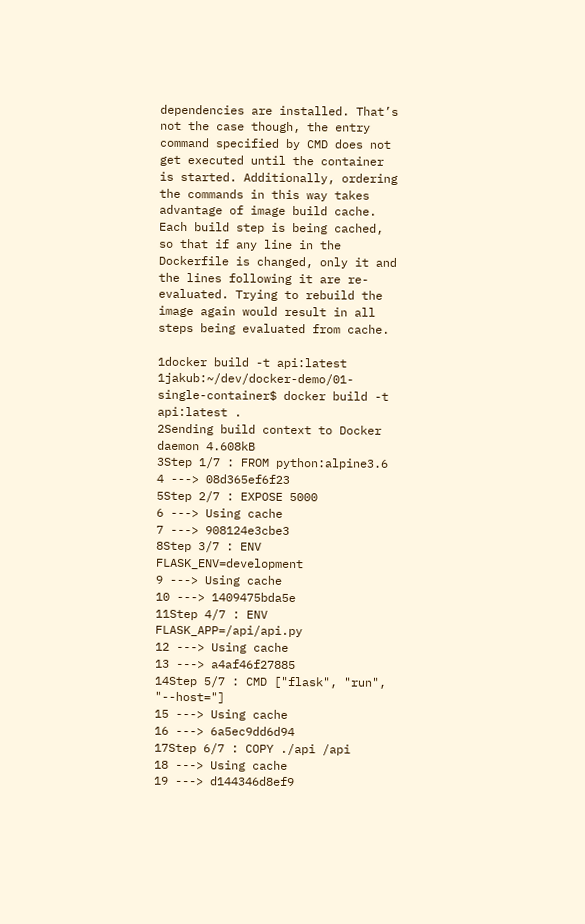dependencies are installed. That’s not the case though, the entry command specified by CMD does not get executed until the container is started. Additionally, ordering the commands in this way takes advantage of image build cache. Each build step is being cached, so that if any line in the Dockerfile is changed, only it and the lines following it are re-evaluated. Trying to rebuild the image again would result in all steps being evaluated from cache.

1docker build -t api:latest
1jakub:~/dev/docker-demo/01-single-container$ docker build -t api:latest .
2Sending build context to Docker daemon 4.608kB
3Step 1/7 : FROM python:alpine3.6
4 ---> 08d365ef6f23
5Step 2/7 : EXPOSE 5000
6 ---> Using cache
7 ---> 908124e3cbe3
8Step 3/7 : ENV FLASK_ENV=development
9 ---> Using cache
10 ---> 1409475bda5e
11Step 4/7 : ENV FLASK_APP=/api/api.py
12 ---> Using cache
13 ---> a4af46f27885
14Step 5/7 : CMD ["flask", "run", "--host="]
15 ---> Using cache
16 ---> 6a5ec9dd6d94
17Step 6/7 : COPY ./api /api
18 ---> Using cache
19 ---> d144346d8ef9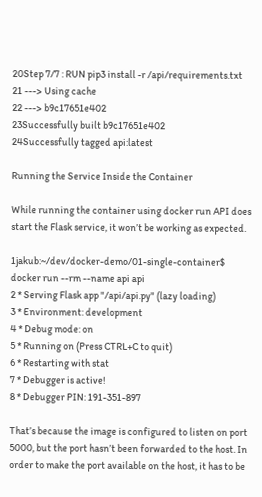20Step 7/7 : RUN pip3 install -r /api/requirements.txt
21 ---> Using cache
22 ---> b9c17651e402
23Successfully built b9c17651e402
24Successfully tagged api:latest

Running the Service Inside the Container

While running the container using docker run API does start the Flask service, it won’t be working as expected.

1jakub:~/dev/docker-demo/01-single-container$ docker run --rm --name api api
2 * Serving Flask app "/api/api.py" (lazy loading)
3 * Environment: development
4 * Debug mode: on
5 * Running on (Press CTRL+C to quit)
6 * Restarting with stat
7 * Debugger is active!
8 * Debugger PIN: 191-351-897

That’s because the image is configured to listen on port 5000, but the port hasn’t been forwarded to the host. In order to make the port available on the host, it has to be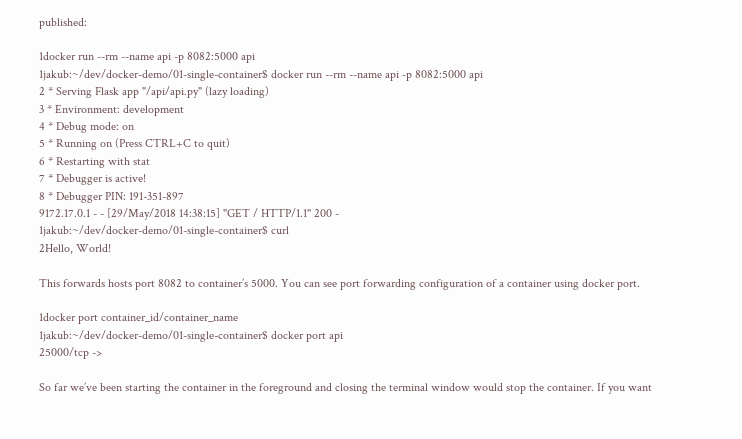published:

1docker run --rm --name api -p 8082:5000 api
1jakub:~/dev/docker-demo/01-single-container$ docker run --rm --name api -p 8082:5000 api
2 * Serving Flask app "/api/api.py" (lazy loading)
3 * Environment: development
4 * Debug mode: on
5 * Running on (Press CTRL+C to quit)
6 * Restarting with stat
7 * Debugger is active!
8 * Debugger PIN: 191-351-897
9172.17.0.1 - - [29/May/2018 14:38:15] "GET / HTTP/1.1" 200 -
1jakub:~/dev/docker-demo/01-single-container$ curl
2Hello, World!

This forwards hosts port 8082 to container’s 5000. You can see port forwarding configuration of a container using docker port.

1docker port container_id/container_name
1jakub:~/dev/docker-demo/01-single-container$ docker port api
25000/tcp ->

So far we’ve been starting the container in the foreground and closing the terminal window would stop the container. If you want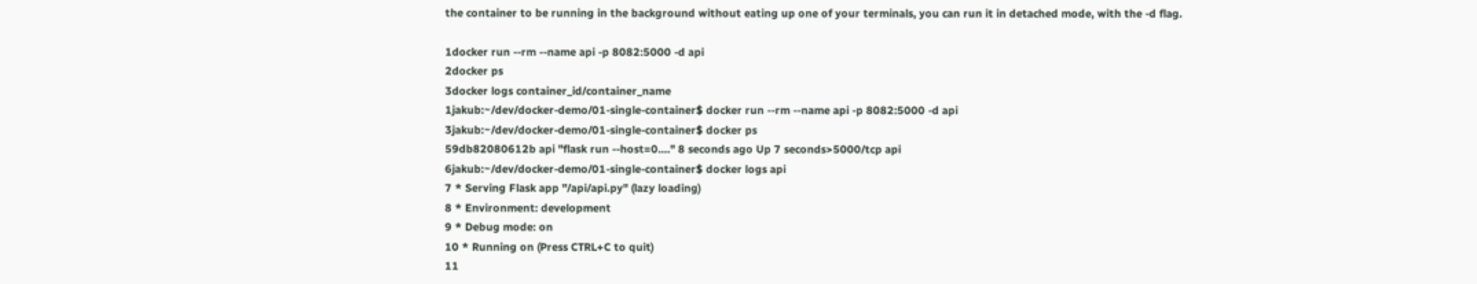the container to be running in the background without eating up one of your terminals, you can run it in detached mode, with the -d flag.

1docker run --rm --name api -p 8082:5000 -d api
2docker ps
3docker logs container_id/container_name
1jakub:~/dev/docker-demo/01-single-container$ docker run --rm --name api -p 8082:5000 -d api
3jakub:~/dev/docker-demo/01-single-container$ docker ps
59db82080612b api "flask run --host=0.…" 8 seconds ago Up 7 seconds>5000/tcp api
6jakub:~/dev/docker-demo/01-single-container$ docker logs api
7 * Serving Flask app "/api/api.py" (lazy loading)
8 * Environment: development
9 * Debug mode: on
10 * Running on (Press CTRL+C to quit)
11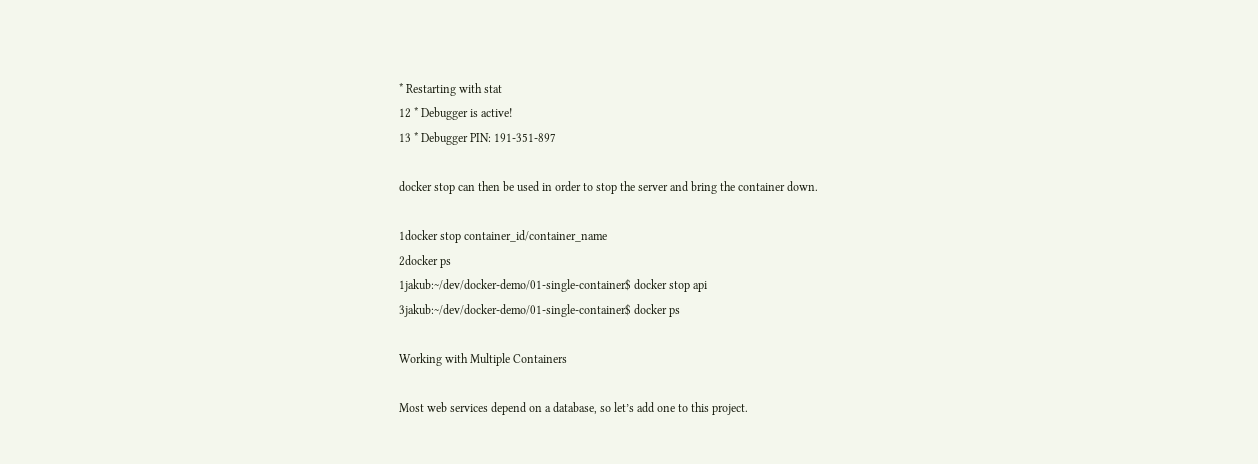* Restarting with stat
12 * Debugger is active!
13 * Debugger PIN: 191-351-897

docker stop can then be used in order to stop the server and bring the container down.

1docker stop container_id/container_name
2docker ps
1jakub:~/dev/docker-demo/01-single-container$ docker stop api
3jakub:~/dev/docker-demo/01-single-container$ docker ps

Working with Multiple Containers

Most web services depend on a database, so let’s add one to this project.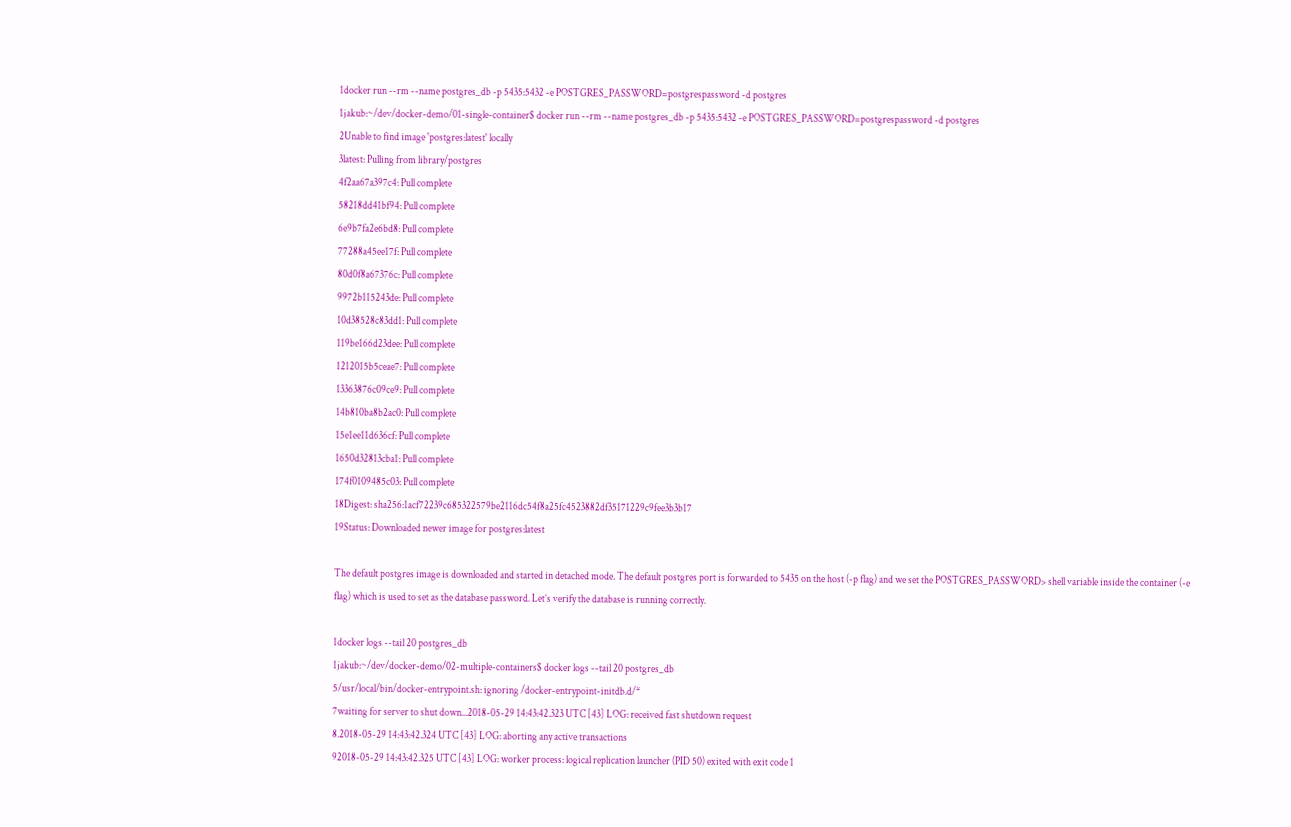1docker run --rm --name postgres_db -p 5435:5432 -e POSTGRES_PASSWORD=postgrespassword -d postgres
1jakub:~/dev/docker-demo/01-single-container$ docker run --rm --name postgres_db -p 5435:5432 -e POSTGRES_PASSWORD=postgrespassword -d postgres
2Unable to find image 'postgres:latest' locally
3latest: Pulling from library/postgres
4f2aa67a397c4: Pull complete
58218dd41bf94: Pull complete
6e9b7fa2e6bd8: Pull complete
77288a45ee17f: Pull complete
80d0f8a67376c: Pull complete
9972b115243de: Pull complete
10d38528c83dd1: Pull complete
119be166d23dee: Pull complete
1212015b5ceae7: Pull complete
13363876c09ce9: Pull complete
14b810ba8b2ac0: Pull complete
15e1ee11d636cf: Pull complete
1650d32813cba1: Pull complete
174f0109485c03: Pull complete
18Digest: sha256:1acf72239c685322579be2116dc54f8a25fc4523882df35171229c9fee3b3b17
19Status: Downloaded newer image for postgres:latest

The default postgres image is downloaded and started in detached mode. The default postgres port is forwarded to 5435 on the host (-p flag) and we set the POSTGRES_PASSWORD> shell variable inside the container (-e flag) which is used to set as the database password. Let’s verify the database is running correctly.

1docker logs --tail 20 postgres_db
1jakub:~/dev/docker-demo/02-multiple-containers$ docker logs --tail 20 postgres_db
5/usr/local/bin/docker-entrypoint.sh: ignoring /docker-entrypoint-initdb.d/*
7waiting for server to shut down...2018-05-29 14:43:42.323 UTC [43] LOG: received fast shutdown request
8.2018-05-29 14:43:42.324 UTC [43] LOG: aborting any active transactions
92018-05-29 14:43:42.325 UTC [43] LOG: worker process: logical replication launcher (PID 50) exited with exit code 1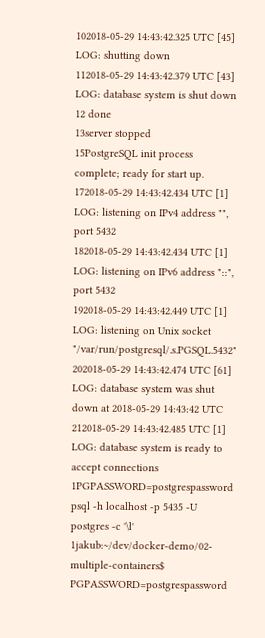102018-05-29 14:43:42.325 UTC [45] LOG: shutting down
112018-05-29 14:43:42.379 UTC [43] LOG: database system is shut down
12 done
13server stopped
15PostgreSQL init process complete; ready for start up.
172018-05-29 14:43:42.434 UTC [1] LOG: listening on IPv4 address "", port 5432
182018-05-29 14:43:42.434 UTC [1] LOG: listening on IPv6 address "::", port 5432
192018-05-29 14:43:42.449 UTC [1] LOG: listening on Unix socket "/var/run/postgresql/.s.PGSQL.5432"
202018-05-29 14:43:42.474 UTC [61] LOG: database system was shut down at 2018-05-29 14:43:42 UTC
212018-05-29 14:43:42.485 UTC [1] LOG: database system is ready to accept connections
1PGPASSWORD=postgrespassword psql -h localhost -p 5435 -U postgres -c '\l'
1jakub:~/dev/docker-demo/02-multiple-containers$ PGPASSWORD=postgrespassword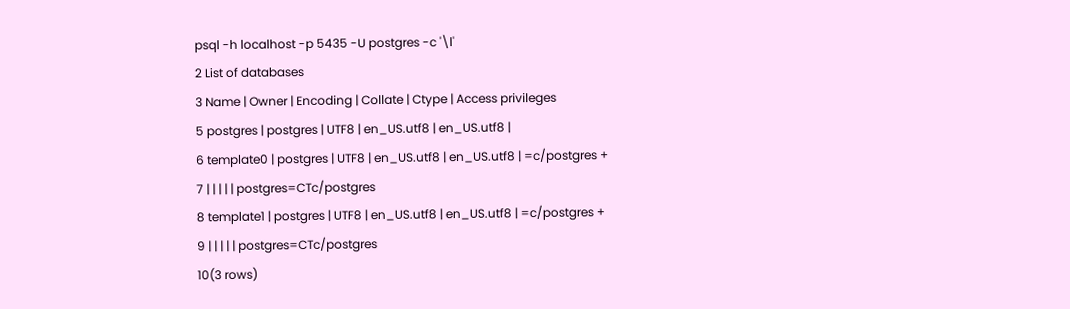psql -h localhost -p 5435 -U postgres -c '\l'
2 List of databases
3 Name | Owner | Encoding | Collate | Ctype | Access privileges
5 postgres | postgres | UTF8 | en_US.utf8 | en_US.utf8 |
6 template0 | postgres | UTF8 | en_US.utf8 | en_US.utf8 | =c/postgres +
7 | | | | | postgres=CTc/postgres
8 template1 | postgres | UTF8 | en_US.utf8 | en_US.utf8 | =c/postgres +
9 | | | | | postgres=CTc/postgres
10(3 rows)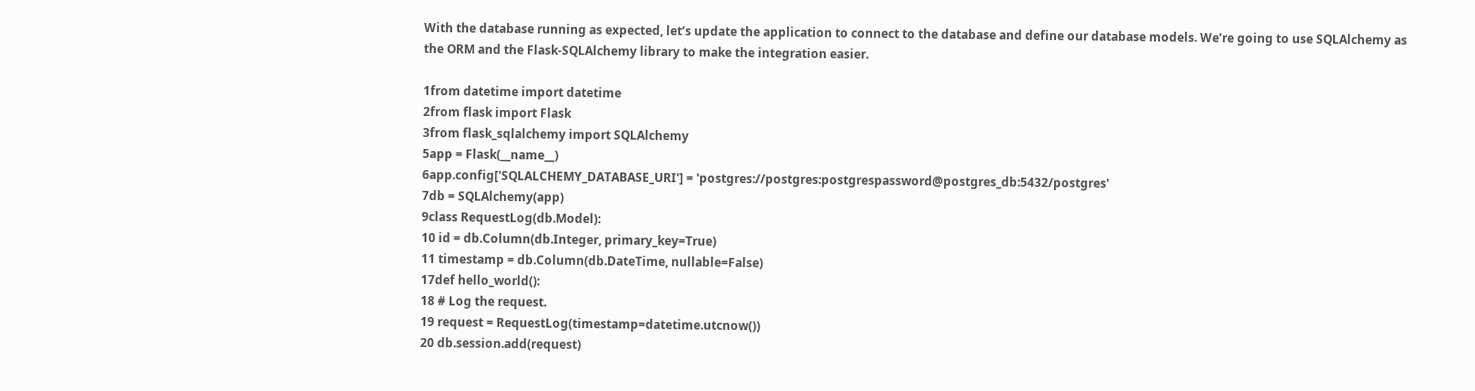With the database running as expected, let’s update the application to connect to the database and define our database models. We’re going to use SQLAlchemy as the ORM and the Flask-SQLAlchemy library to make the integration easier.

1from datetime import datetime
2from flask import Flask
3from flask_sqlalchemy import SQLAlchemy
5app = Flask(__name__)
6app.config['SQLALCHEMY_DATABASE_URI'] = 'postgres://postgres:postgrespassword@postgres_db:5432/postgres'
7db = SQLAlchemy(app)
9class RequestLog(db.Model):
10 id = db.Column(db.Integer, primary_key=True)
11 timestamp = db.Column(db.DateTime, nullable=False)
17def hello_world():
18 # Log the request.
19 request = RequestLog(timestamp=datetime.utcnow())
20 db.session.add(request)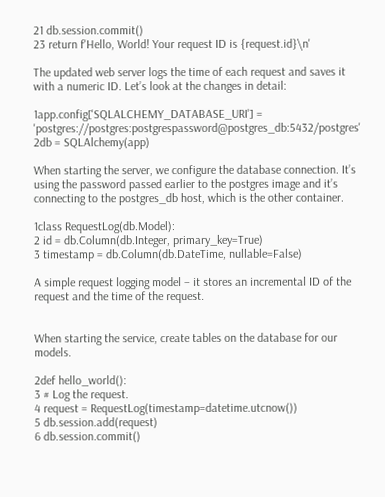21 db.session.commit()
23 return f'Hello, World! Your request ID is {request.id}\n'

The updated web server logs the time of each request and saves it with a numeric ID. Let’s look at the changes in detail:

1app.config['SQLALCHEMY_DATABASE_URI'] = 'postgres://postgres:postgrespassword@postgres_db:5432/postgres'
2db = SQLAlchemy(app)

When starting the server, we configure the database connection. It’s using the password passed earlier to the postgres image and it’s connecting to the postgres_db host, which is the other container.

1class RequestLog(db.Model):
2 id = db.Column(db.Integer, primary_key=True)
3 timestamp = db.Column(db.DateTime, nullable=False)

A simple request logging model – it stores an incremental ID of the request and the time of the request.


When starting the service, create tables on the database for our models.

2def hello_world():
3 # Log the request.
4 request = RequestLog(timestamp=datetime.utcnow())
5 db.session.add(request)
6 db.session.commit()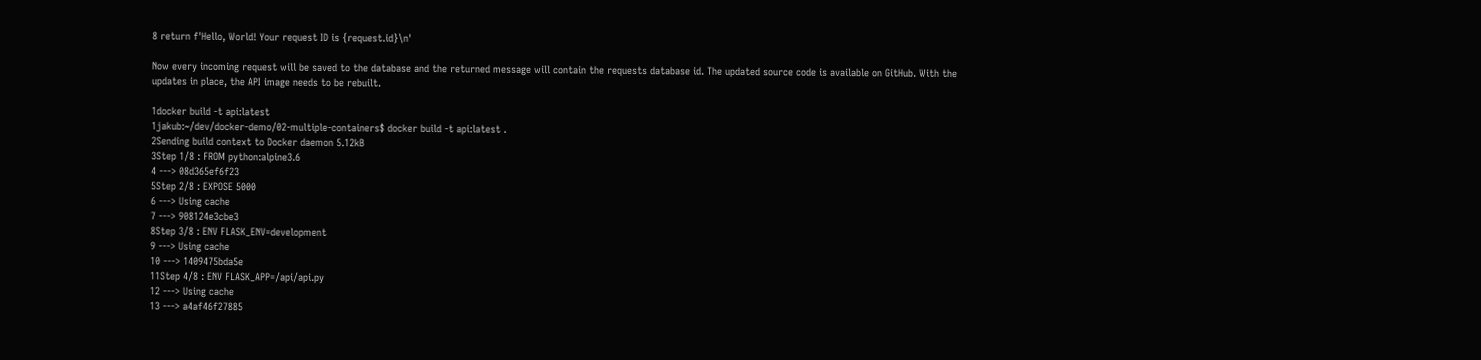8 return f'Hello, World! Your request ID is {request.id}\n'

Now every incoming request will be saved to the database and the returned message will contain the requests database id. The updated source code is available on GitHub. With the updates in place, the API image needs to be rebuilt.

1docker build -t api:latest
1jakub:~/dev/docker-demo/02-multiple-containers$ docker build -t api:latest .
2Sending build context to Docker daemon 5.12kB
3Step 1/8 : FROM python:alpine3.6
4 ---> 08d365ef6f23
5Step 2/8 : EXPOSE 5000
6 ---> Using cache
7 ---> 908124e3cbe3
8Step 3/8 : ENV FLASK_ENV=development
9 ---> Using cache
10 ---> 1409475bda5e
11Step 4/8 : ENV FLASK_APP=/api/api.py
12 ---> Using cache
13 ---> a4af46f27885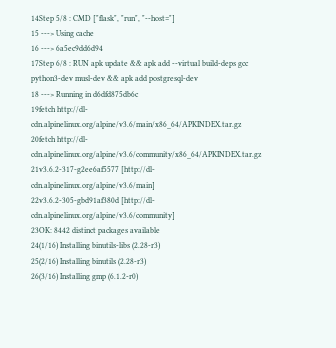14Step 5/8 : CMD ["flask", "run", "--host="]
15 ---> Using cache
16 ---> 6a5ec9dd6d94
17Step 6/8 : RUN apk update && apk add --virtual build-deps gcc python3-dev musl-dev && apk add postgresql-dev
18 ---> Running in d6dfd875db6c
19fetch http://dl-cdn.alpinelinux.org/alpine/v3.6/main/x86_64/APKINDEX.tar.gz
20fetch http://dl-cdn.alpinelinux.org/alpine/v3.6/community/x86_64/APKINDEX.tar.gz
21v3.6.2-317-g2ee6af5577 [http://dl-cdn.alpinelinux.org/alpine/v3.6/main]
22v3.6.2-305-gbd91af380d [http://dl-cdn.alpinelinux.org/alpine/v3.6/community]
23OK: 8442 distinct packages available
24(1/16) Installing binutils-libs (2.28-r3)
25(2/16) Installing binutils (2.28-r3)
26(3/16) Installing gmp (6.1.2-r0)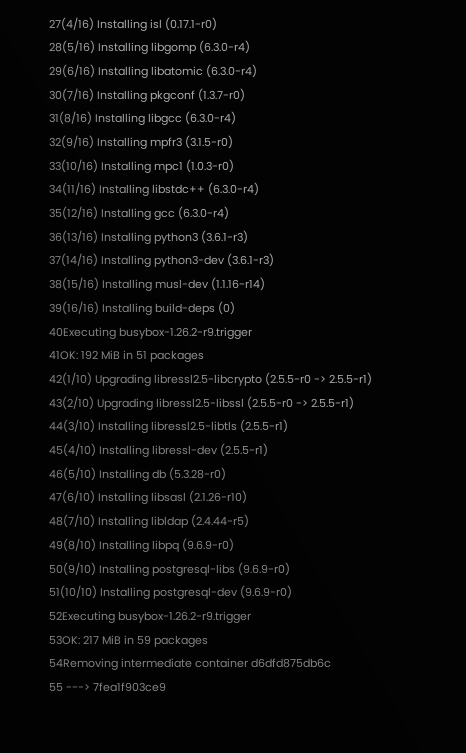27(4/16) Installing isl (0.17.1-r0)
28(5/16) Installing libgomp (6.3.0-r4)
29(6/16) Installing libatomic (6.3.0-r4)
30(7/16) Installing pkgconf (1.3.7-r0)
31(8/16) Installing libgcc (6.3.0-r4)
32(9/16) Installing mpfr3 (3.1.5-r0)
33(10/16) Installing mpc1 (1.0.3-r0)
34(11/16) Installing libstdc++ (6.3.0-r4)
35(12/16) Installing gcc (6.3.0-r4)
36(13/16) Installing python3 (3.6.1-r3)
37(14/16) Installing python3-dev (3.6.1-r3)
38(15/16) Installing musl-dev (1.1.16-r14)
39(16/16) Installing build-deps (0)
40Executing busybox-1.26.2-r9.trigger
41OK: 192 MiB in 51 packages
42(1/10) Upgrading libressl2.5-libcrypto (2.5.5-r0 -> 2.5.5-r1)
43(2/10) Upgrading libressl2.5-libssl (2.5.5-r0 -> 2.5.5-r1)
44(3/10) Installing libressl2.5-libtls (2.5.5-r1)
45(4/10) Installing libressl-dev (2.5.5-r1)
46(5/10) Installing db (5.3.28-r0)
47(6/10) Installing libsasl (2.1.26-r10)
48(7/10) Installing libldap (2.4.44-r5)
49(8/10) Installing libpq (9.6.9-r0)
50(9/10) Installing postgresql-libs (9.6.9-r0)
51(10/10) Installing postgresql-dev (9.6.9-r0)
52Executing busybox-1.26.2-r9.trigger
53OK: 217 MiB in 59 packages
54Removing intermediate container d6dfd875db6c
55 ---> 7fea1f903ce9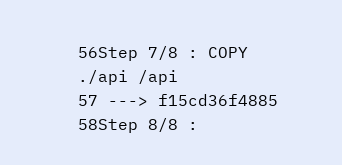56Step 7/8 : COPY ./api /api
57 ---> f15cd36f4885
58Step 8/8 :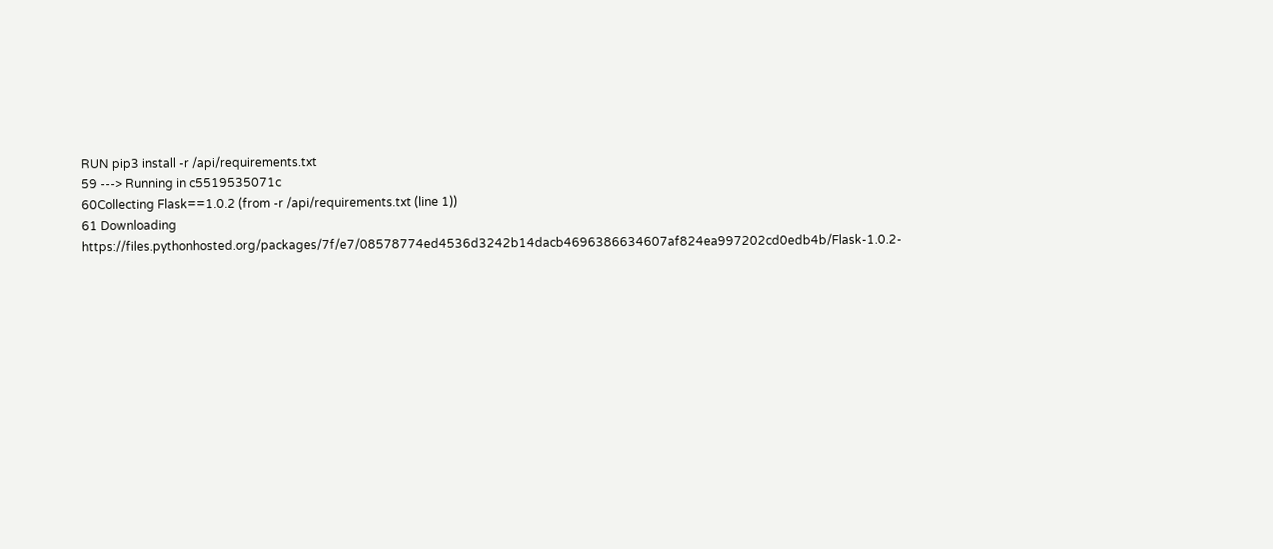RUN pip3 install -r /api/requirements.txt
59 ---> Running in c5519535071c
60Collecting Flask==1.0.2 (from -r /api/requirements.txt (line 1))
61 Downloading https://files.pythonhosted.org/packages/7f/e7/08578774ed4536d3242b14dacb4696386634607af824ea997202cd0edb4b/Flask-1.0.2-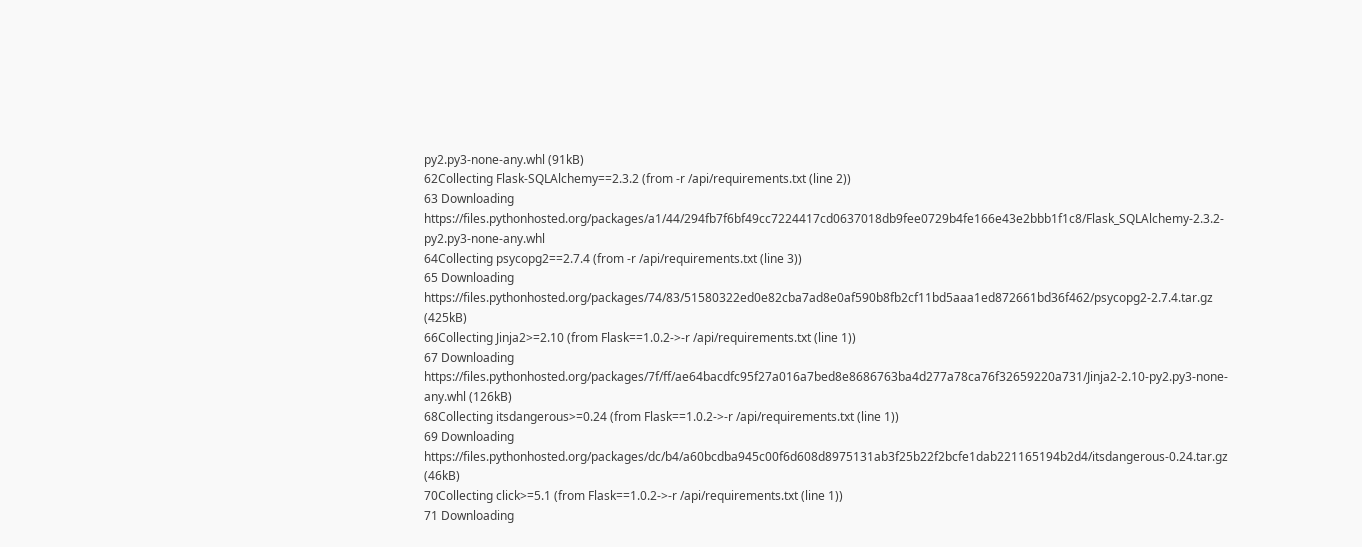py2.py3-none-any.whl (91kB)
62Collecting Flask-SQLAlchemy==2.3.2 (from -r /api/requirements.txt (line 2))
63 Downloading https://files.pythonhosted.org/packages/a1/44/294fb7f6bf49cc7224417cd0637018db9fee0729b4fe166e43e2bbb1f1c8/Flask_SQLAlchemy-2.3.2-py2.py3-none-any.whl
64Collecting psycopg2==2.7.4 (from -r /api/requirements.txt (line 3))
65 Downloading https://files.pythonhosted.org/packages/74/83/51580322ed0e82cba7ad8e0af590b8fb2cf11bd5aaa1ed872661bd36f462/psycopg2-2.7.4.tar.gz (425kB)
66Collecting Jinja2>=2.10 (from Flask==1.0.2->-r /api/requirements.txt (line 1))
67 Downloading https://files.pythonhosted.org/packages/7f/ff/ae64bacdfc95f27a016a7bed8e8686763ba4d277a78ca76f32659220a731/Jinja2-2.10-py2.py3-none-any.whl (126kB)
68Collecting itsdangerous>=0.24 (from Flask==1.0.2->-r /api/requirements.txt (line 1))
69 Downloading https://files.pythonhosted.org/packages/dc/b4/a60bcdba945c00f6d608d8975131ab3f25b22f2bcfe1dab221165194b2d4/itsdangerous-0.24.tar.gz (46kB)
70Collecting click>=5.1 (from Flask==1.0.2->-r /api/requirements.txt (line 1))
71 Downloading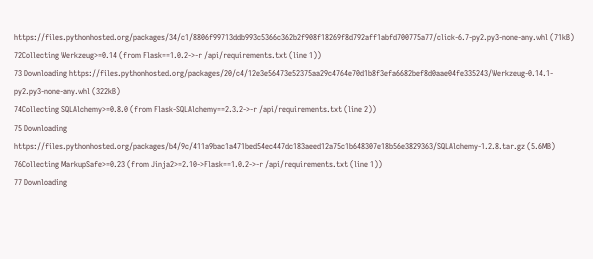https://files.pythonhosted.org/packages/34/c1/8806f99713ddb993c5366c362b2f908f18269f8d792aff1abfd700775a77/click-6.7-py2.py3-none-any.whl (71kB)
72Collecting Werkzeug>=0.14 (from Flask==1.0.2->-r /api/requirements.txt (line 1))
73 Downloading https://files.pythonhosted.org/packages/20/c4/12e3e56473e52375aa29c4764e70d1b8f3efa6682bef8d0aae04fe335243/Werkzeug-0.14.1-py2.py3-none-any.whl (322kB)
74Collecting SQLAlchemy>=0.8.0 (from Flask-SQLAlchemy==2.3.2->-r /api/requirements.txt (line 2))
75 Downloading https://files.pythonhosted.org/packages/b4/9c/411a9bac1a471bed54ec447dc183aeed12a75c1b648307e18b56e3829363/SQLAlchemy-1.2.8.tar.gz (5.6MB)
76Collecting MarkupSafe>=0.23 (from Jinja2>=2.10->Flask==1.0.2->-r /api/requirements.txt (line 1))
77 Downloading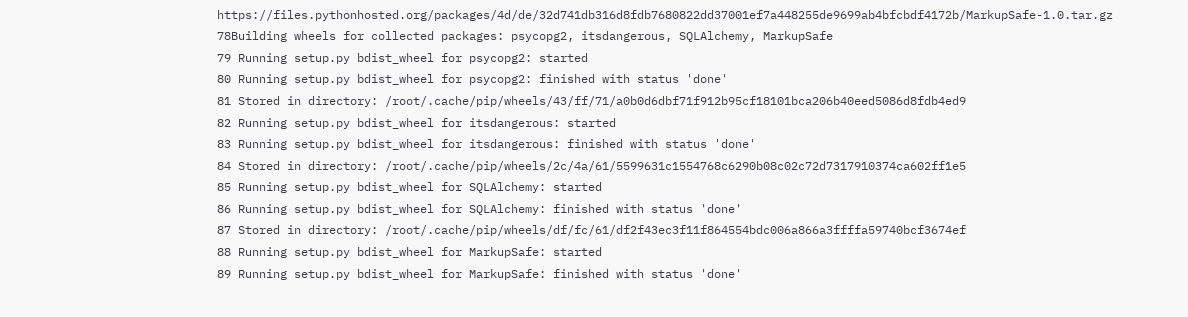https://files.pythonhosted.org/packages/4d/de/32d741db316d8fdb7680822dd37001ef7a448255de9699ab4bfcbdf4172b/MarkupSafe-1.0.tar.gz
78Building wheels for collected packages: psycopg2, itsdangerous, SQLAlchemy, MarkupSafe
79 Running setup.py bdist_wheel for psycopg2: started
80 Running setup.py bdist_wheel for psycopg2: finished with status 'done'
81 Stored in directory: /root/.cache/pip/wheels/43/ff/71/a0b0d6dbf71f912b95cf18101bca206b40eed5086d8fdb4ed9
82 Running setup.py bdist_wheel for itsdangerous: started
83 Running setup.py bdist_wheel for itsdangerous: finished with status 'done'
84 Stored in directory: /root/.cache/pip/wheels/2c/4a/61/5599631c1554768c6290b08c02c72d7317910374ca602ff1e5
85 Running setup.py bdist_wheel for SQLAlchemy: started
86 Running setup.py bdist_wheel for SQLAlchemy: finished with status 'done'
87 Stored in directory: /root/.cache/pip/wheels/df/fc/61/df2f43ec3f11f864554bdc006a866a3ffffa59740bcf3674ef
88 Running setup.py bdist_wheel for MarkupSafe: started
89 Running setup.py bdist_wheel for MarkupSafe: finished with status 'done'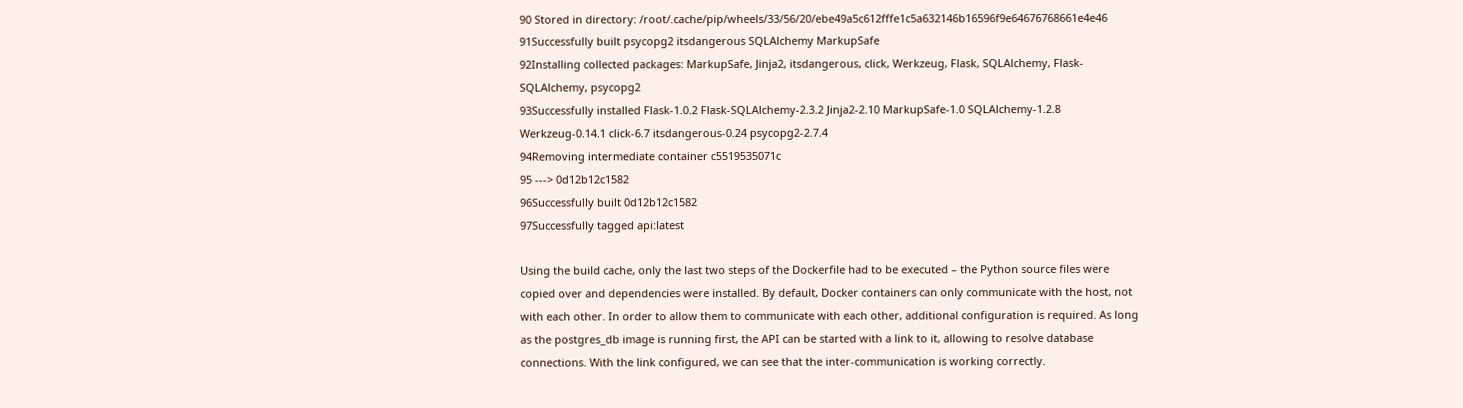90 Stored in directory: /root/.cache/pip/wheels/33/56/20/ebe49a5c612fffe1c5a632146b16596f9e64676768661e4e46
91Successfully built psycopg2 itsdangerous SQLAlchemy MarkupSafe
92Installing collected packages: MarkupSafe, Jinja2, itsdangerous, click, Werkzeug, Flask, SQLAlchemy, Flask-SQLAlchemy, psycopg2
93Successfully installed Flask-1.0.2 Flask-SQLAlchemy-2.3.2 Jinja2-2.10 MarkupSafe-1.0 SQLAlchemy-1.2.8 Werkzeug-0.14.1 click-6.7 itsdangerous-0.24 psycopg2-2.7.4
94Removing intermediate container c5519535071c
95 ---> 0d12b12c1582
96Successfully built 0d12b12c1582
97Successfully tagged api:latest

Using the build cache, only the last two steps of the Dockerfile had to be executed – the Python source files were copied over and dependencies were installed. By default, Docker containers can only communicate with the host, not with each other. In order to allow them to communicate with each other, additional configuration is required. As long as the postgres_db image is running first, the API can be started with a link to it, allowing to resolve database connections. With the link configured, we can see that the inter-communication is working correctly.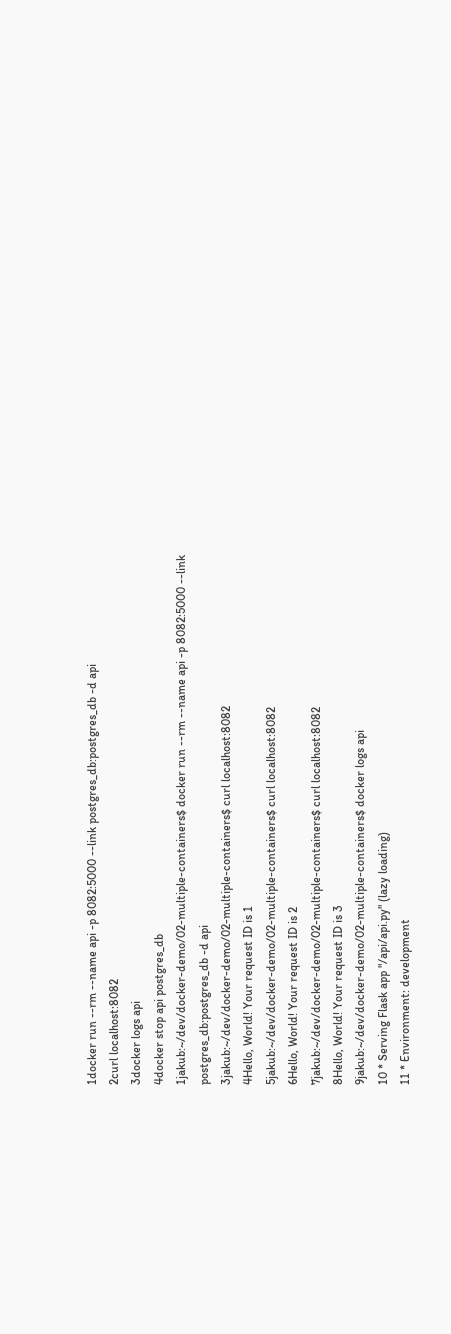1docker run --rm --name api -p 8082:5000 --link postgres_db:postgres_db -d api
2curl localhost:8082
3docker logs api
4docker stop api postgres_db
1jakub:~/dev/docker-demo/02-multiple-containers$ docker run --rm --name api -p 8082:5000 --link postgres_db:postgres_db -d api
3jakub:~/dev/docker-demo/02-multiple-containers$ curl localhost:8082
4Hello, World! Your request ID is 1
5jakub:~/dev/docker-demo/02-multiple-containers$ curl localhost:8082
6Hello, World! Your request ID is 2
7jakub:~/dev/docker-demo/02-multiple-containers$ curl localhost:8082
8Hello, World! Your request ID is 3
9jakub:~/dev/docker-demo/02-multiple-containers$ docker logs api
10 * Serving Flask app "/api/api.py" (lazy loading)
11 * Environment: development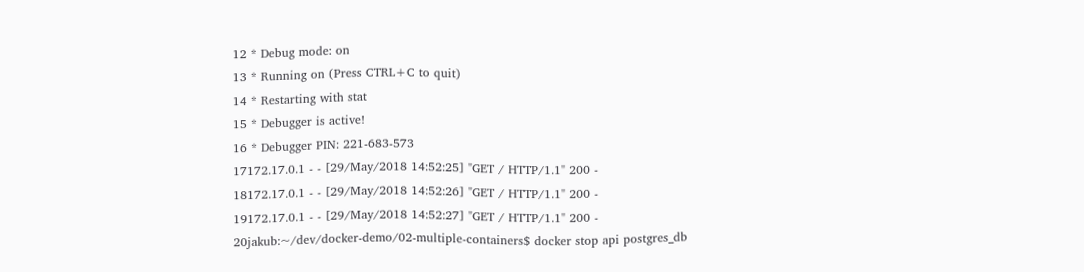12 * Debug mode: on
13 * Running on (Press CTRL+C to quit)
14 * Restarting with stat
15 * Debugger is active!
16 * Debugger PIN: 221-683-573
17172.17.0.1 - - [29/May/2018 14:52:25] "GET / HTTP/1.1" 200 -
18172.17.0.1 - - [29/May/2018 14:52:26] "GET / HTTP/1.1" 200 -
19172.17.0.1 - - [29/May/2018 14:52:27] "GET / HTTP/1.1" 200 -
20jakub:~/dev/docker-demo/02-multiple-containers$ docker stop api postgres_db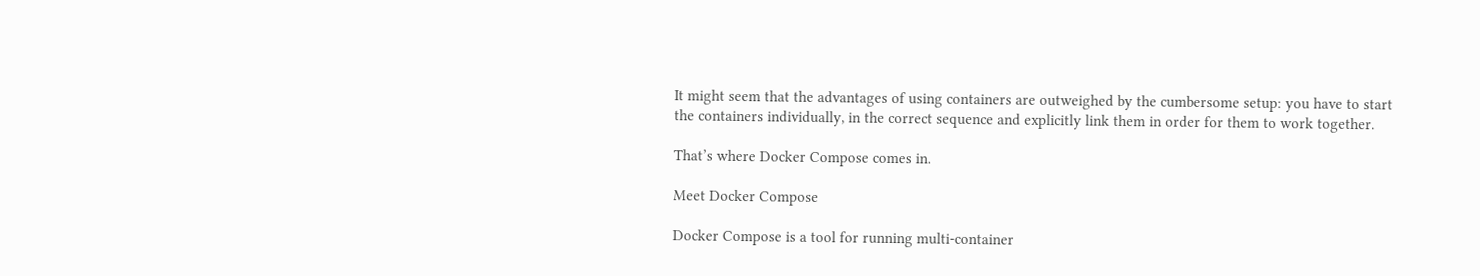It might seem that the advantages of using containers are outweighed by the cumbersome setup: you have to start the containers individually, in the correct sequence and explicitly link them in order for them to work together.

That’s where Docker Compose comes in.

Meet Docker Compose

Docker Compose is a tool for running multi-container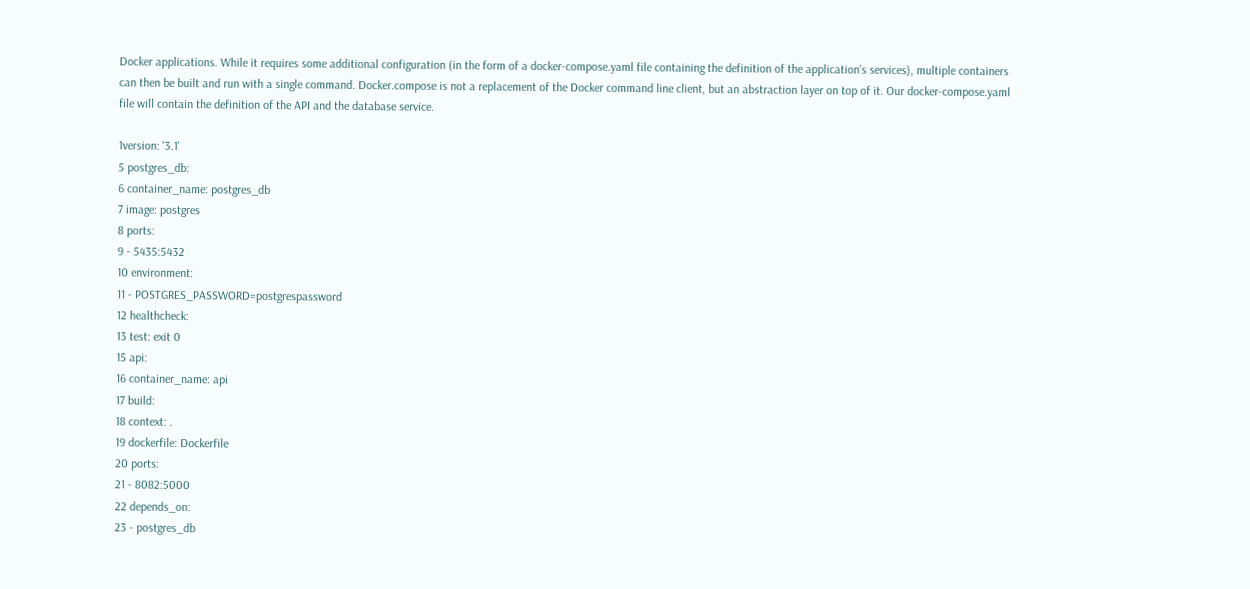Docker applications. While it requires some additional configuration (in the form of a docker-compose.yaml file containing the definition of the application’s services), multiple containers can then be built and run with a single command. Docker.compose is not a replacement of the Docker command line client, but an abstraction layer on top of it. Our docker-compose.yaml file will contain the definition of the API and the database service.

1version: '3.1'
5 postgres_db:
6 container_name: postgres_db
7 image: postgres
8 ports:
9 - 5435:5432
10 environment:
11 - POSTGRES_PASSWORD=postgrespassword
12 healthcheck:
13 test: exit 0
15 api:
16 container_name: api
17 build:
18 context: .
19 dockerfile: Dockerfile
20 ports:
21 - 8082:5000
22 depends_on:
23 - postgres_db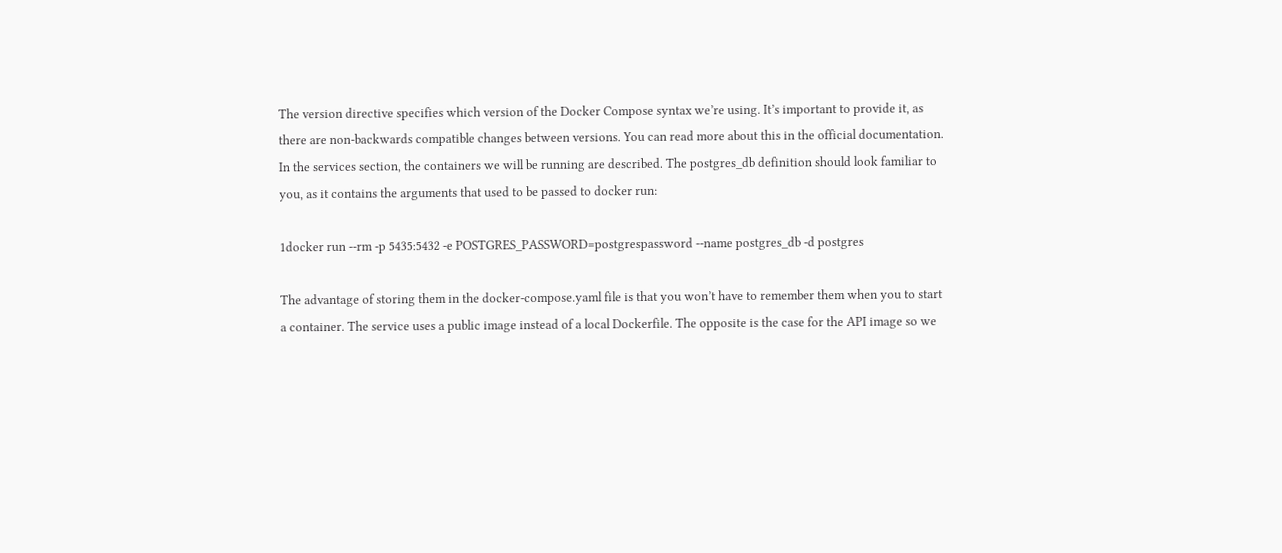The version directive specifies which version of the Docker Compose syntax we’re using. It’s important to provide it, as there are non-backwards compatible changes between versions. You can read more about this in the official documentation. In the services section, the containers we will be running are described. The postgres_db definition should look familiar to you, as it contains the arguments that used to be passed to docker run:

1docker run --rm -p 5435:5432 -e POSTGRES_PASSWORD=postgrespassword --name postgres_db -d postgres

The advantage of storing them in the docker-compose.yaml file is that you won’t have to remember them when you to start a container. The service uses a public image instead of a local Dockerfile. The opposite is the case for the API image so we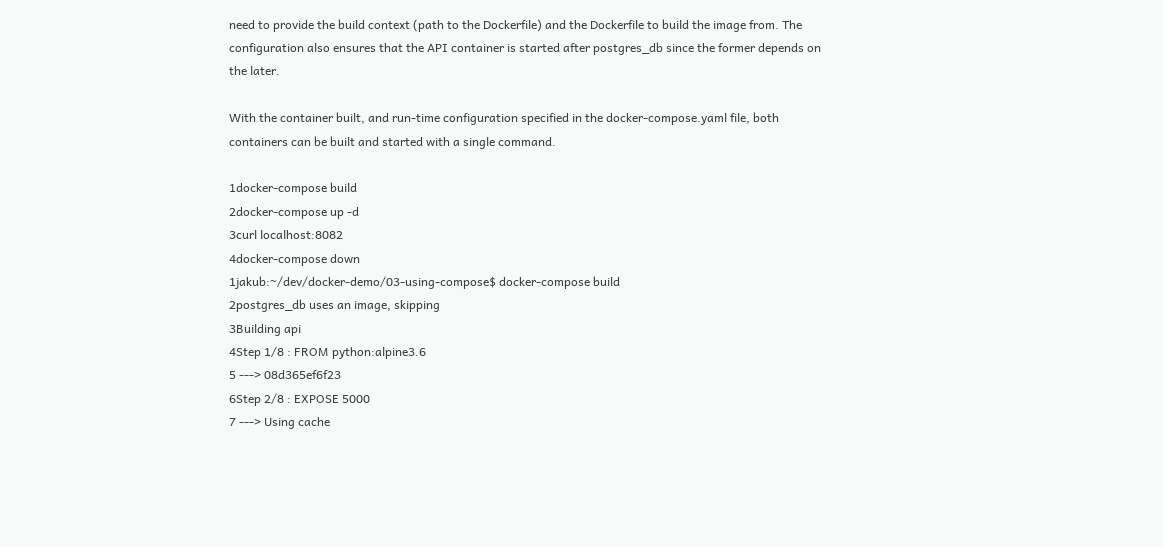need to provide the build context (path to the Dockerfile) and the Dockerfile to build the image from. The configuration also ensures that the API container is started after postgres_db since the former depends on the later.

With the container built, and run-time configuration specified in the docker-compose.yaml file, both containers can be built and started with a single command.

1docker-compose build
2docker-compose up -d
3curl localhost:8082
4docker-compose down
1jakub:~/dev/docker-demo/03-using-compose$ docker-compose build
2postgres_db uses an image, skipping
3Building api
4Step 1/8 : FROM python:alpine3.6
5 ---> 08d365ef6f23
6Step 2/8 : EXPOSE 5000
7 ---> Using cache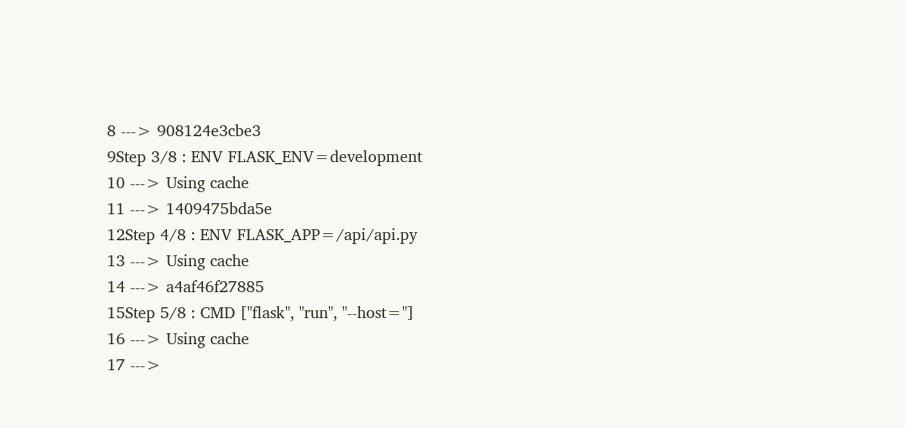8 ---> 908124e3cbe3
9Step 3/8 : ENV FLASK_ENV=development
10 ---> Using cache
11 ---> 1409475bda5e
12Step 4/8 : ENV FLASK_APP=/api/api.py
13 ---> Using cache
14 ---> a4af46f27885
15Step 5/8 : CMD ["flask", "run", "--host="]
16 ---> Using cache
17 --->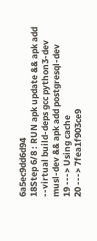6a5ec9dd6d94
18Step 6/8 : RUN apk update && apk add --virtual build-deps gcc python3-dev musl-dev && apk add postgresql-dev
19 ---> Using cache
20 ---> 7fea1f903ce9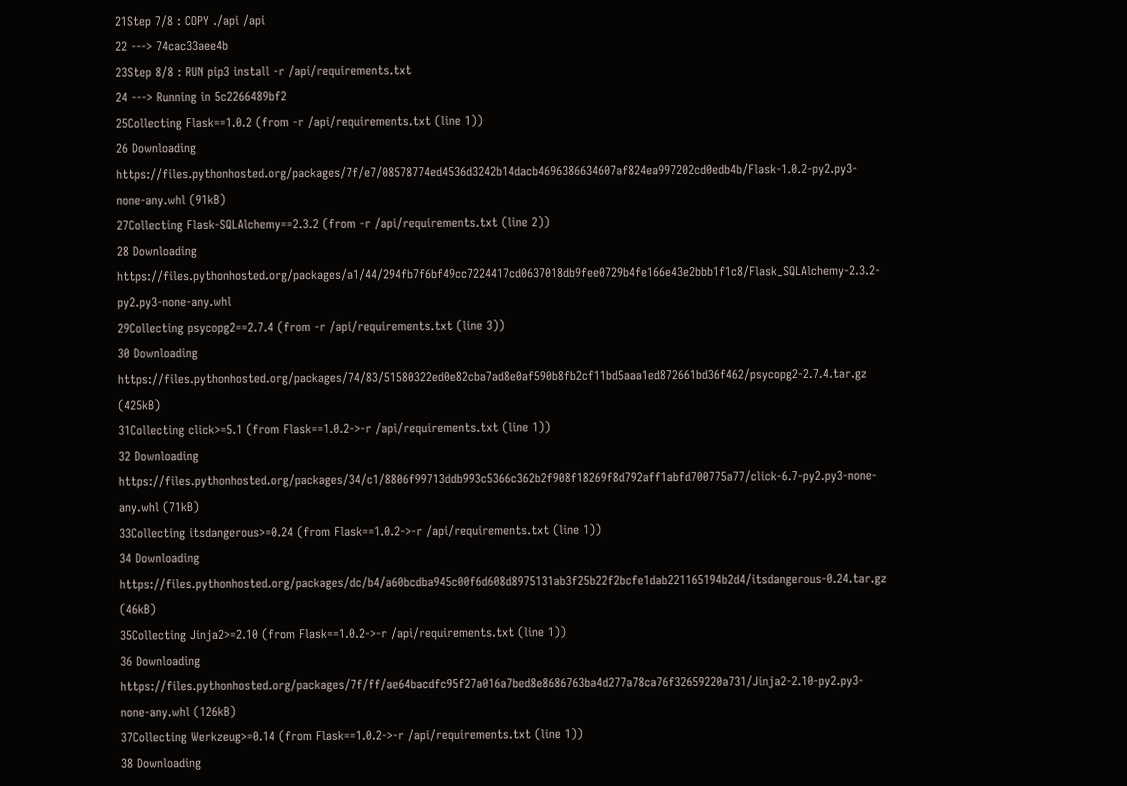21Step 7/8 : COPY ./api /api
22 ---> 74cac33aee4b
23Step 8/8 : RUN pip3 install -r /api/requirements.txt
24 ---> Running in 5c2266489bf2
25Collecting Flask==1.0.2 (from -r /api/requirements.txt (line 1))
26 Downloading https://files.pythonhosted.org/packages/7f/e7/08578774ed4536d3242b14dacb4696386634607af824ea997202cd0edb4b/Flask-1.0.2-py2.py3-none-any.whl (91kB)
27Collecting Flask-SQLAlchemy==2.3.2 (from -r /api/requirements.txt (line 2))
28 Downloading https://files.pythonhosted.org/packages/a1/44/294fb7f6bf49cc7224417cd0637018db9fee0729b4fe166e43e2bbb1f1c8/Flask_SQLAlchemy-2.3.2-py2.py3-none-any.whl
29Collecting psycopg2==2.7.4 (from -r /api/requirements.txt (line 3))
30 Downloading https://files.pythonhosted.org/packages/74/83/51580322ed0e82cba7ad8e0af590b8fb2cf11bd5aaa1ed872661bd36f462/psycopg2-2.7.4.tar.gz (425kB)
31Collecting click>=5.1 (from Flask==1.0.2->-r /api/requirements.txt (line 1))
32 Downloading https://files.pythonhosted.org/packages/34/c1/8806f99713ddb993c5366c362b2f908f18269f8d792aff1abfd700775a77/click-6.7-py2.py3-none-any.whl (71kB)
33Collecting itsdangerous>=0.24 (from Flask==1.0.2->-r /api/requirements.txt (line 1))
34 Downloading https://files.pythonhosted.org/packages/dc/b4/a60bcdba945c00f6d608d8975131ab3f25b22f2bcfe1dab221165194b2d4/itsdangerous-0.24.tar.gz (46kB)
35Collecting Jinja2>=2.10 (from Flask==1.0.2->-r /api/requirements.txt (line 1))
36 Downloading https://files.pythonhosted.org/packages/7f/ff/ae64bacdfc95f27a016a7bed8e8686763ba4d277a78ca76f32659220a731/Jinja2-2.10-py2.py3-none-any.whl (126kB)
37Collecting Werkzeug>=0.14 (from Flask==1.0.2->-r /api/requirements.txt (line 1))
38 Downloading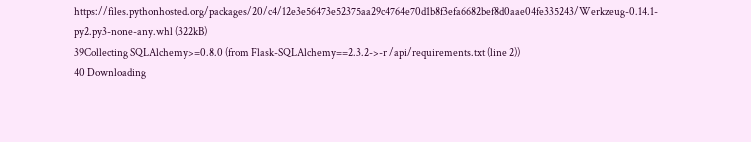https://files.pythonhosted.org/packages/20/c4/12e3e56473e52375aa29c4764e70d1b8f3efa6682bef8d0aae04fe335243/Werkzeug-0.14.1-py2.py3-none-any.whl (322kB)
39Collecting SQLAlchemy>=0.8.0 (from Flask-SQLAlchemy==2.3.2->-r /api/requirements.txt (line 2))
40 Downloading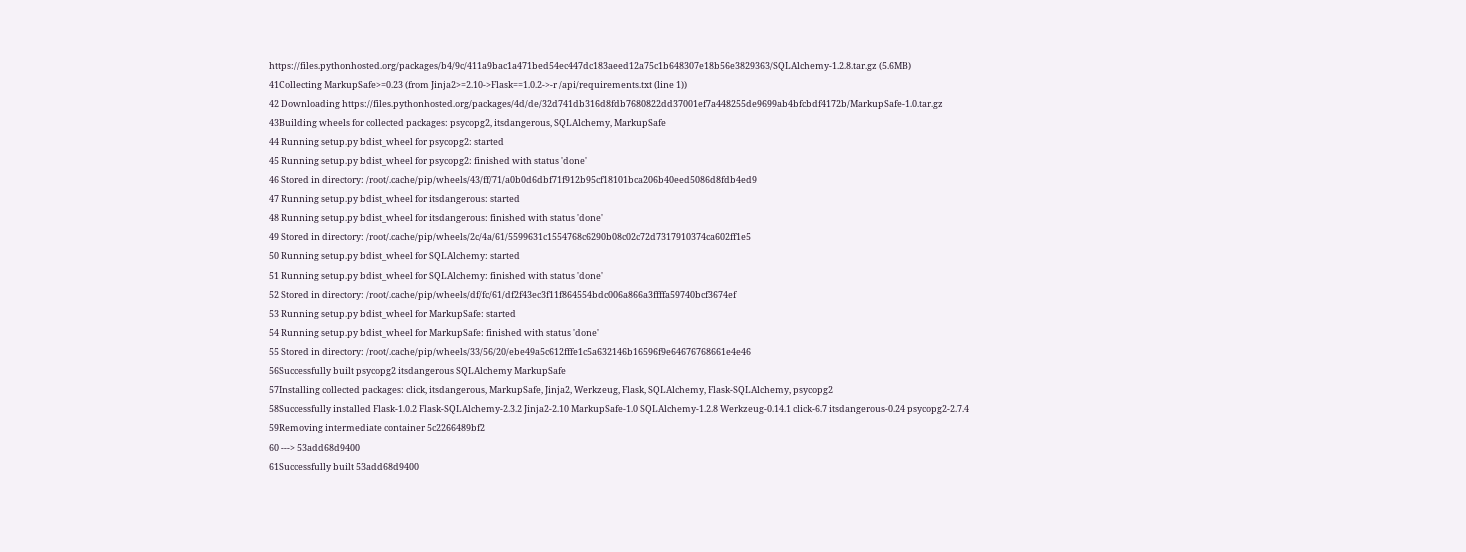https://files.pythonhosted.org/packages/b4/9c/411a9bac1a471bed54ec447dc183aeed12a75c1b648307e18b56e3829363/SQLAlchemy-1.2.8.tar.gz (5.6MB)
41Collecting MarkupSafe>=0.23 (from Jinja2>=2.10->Flask==1.0.2->-r /api/requirements.txt (line 1))
42 Downloading https://files.pythonhosted.org/packages/4d/de/32d741db316d8fdb7680822dd37001ef7a448255de9699ab4bfcbdf4172b/MarkupSafe-1.0.tar.gz
43Building wheels for collected packages: psycopg2, itsdangerous, SQLAlchemy, MarkupSafe
44 Running setup.py bdist_wheel for psycopg2: started
45 Running setup.py bdist_wheel for psycopg2: finished with status 'done'
46 Stored in directory: /root/.cache/pip/wheels/43/ff/71/a0b0d6dbf71f912b95cf18101bca206b40eed5086d8fdb4ed9
47 Running setup.py bdist_wheel for itsdangerous: started
48 Running setup.py bdist_wheel for itsdangerous: finished with status 'done'
49 Stored in directory: /root/.cache/pip/wheels/2c/4a/61/5599631c1554768c6290b08c02c72d7317910374ca602ff1e5
50 Running setup.py bdist_wheel for SQLAlchemy: started
51 Running setup.py bdist_wheel for SQLAlchemy: finished with status 'done'
52 Stored in directory: /root/.cache/pip/wheels/df/fc/61/df2f43ec3f11f864554bdc006a866a3ffffa59740bcf3674ef
53 Running setup.py bdist_wheel for MarkupSafe: started
54 Running setup.py bdist_wheel for MarkupSafe: finished with status 'done'
55 Stored in directory: /root/.cache/pip/wheels/33/56/20/ebe49a5c612fffe1c5a632146b16596f9e64676768661e4e46
56Successfully built psycopg2 itsdangerous SQLAlchemy MarkupSafe
57Installing collected packages: click, itsdangerous, MarkupSafe, Jinja2, Werkzeug, Flask, SQLAlchemy, Flask-SQLAlchemy, psycopg2
58Successfully installed Flask-1.0.2 Flask-SQLAlchemy-2.3.2 Jinja2-2.10 MarkupSafe-1.0 SQLAlchemy-1.2.8 Werkzeug-0.14.1 click-6.7 itsdangerous-0.24 psycopg2-2.7.4
59Removing intermediate container 5c2266489bf2
60 ---> 53add68d9400
61Successfully built 53add68d9400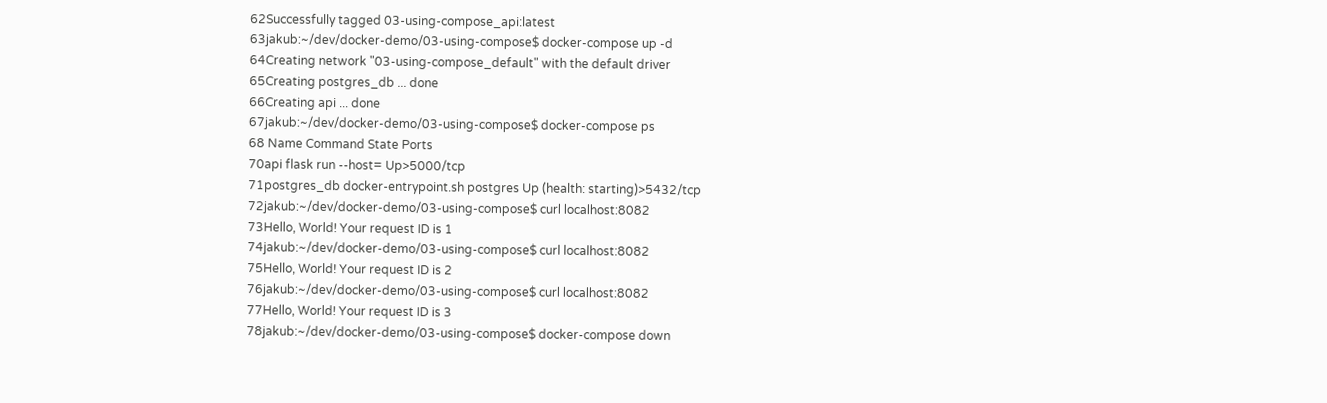62Successfully tagged 03-using-compose_api:latest
63jakub:~/dev/docker-demo/03-using-compose$ docker-compose up -d
64Creating network "03-using-compose_default" with the default driver
65Creating postgres_db ... done
66Creating api ... done
67jakub:~/dev/docker-demo/03-using-compose$ docker-compose ps
68 Name Command State Ports
70api flask run --host= Up>5000/tcp
71postgres_db docker-entrypoint.sh postgres Up (health: starting)>5432/tcp
72jakub:~/dev/docker-demo/03-using-compose$ curl localhost:8082
73Hello, World! Your request ID is 1
74jakub:~/dev/docker-demo/03-using-compose$ curl localhost:8082
75Hello, World! Your request ID is 2
76jakub:~/dev/docker-demo/03-using-compose$ curl localhost:8082
77Hello, World! Your request ID is 3
78jakub:~/dev/docker-demo/03-using-compose$ docker-compose down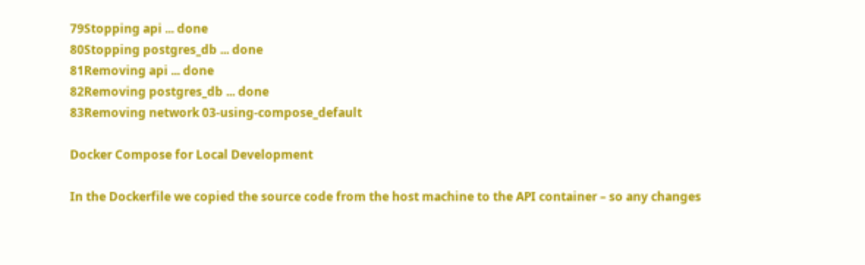79Stopping api ... done
80Stopping postgres_db ... done
81Removing api ... done
82Removing postgres_db ... done
83Removing network 03-using-compose_default

Docker Compose for Local Development

In the Dockerfile we copied the source code from the host machine to the API container – so any changes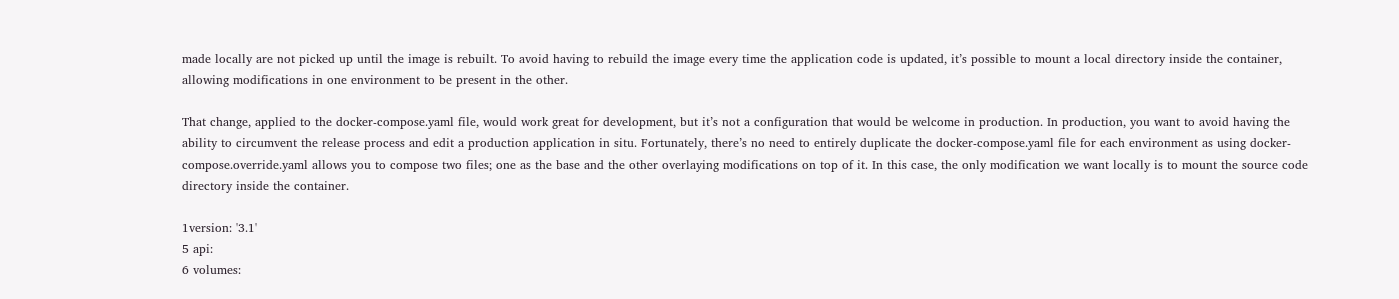made locally are not picked up until the image is rebuilt. To avoid having to rebuild the image every time the application code is updated, it’s possible to mount a local directory inside the container, allowing modifications in one environment to be present in the other.

That change, applied to the docker-compose.yaml file, would work great for development, but it’s not a configuration that would be welcome in production. In production, you want to avoid having the ability to circumvent the release process and edit a production application in situ. Fortunately, there’s no need to entirely duplicate the docker-compose.yaml file for each environment as using docker-compose.override.yaml allows you to compose two files; one as the base and the other overlaying modifications on top of it. In this case, the only modification we want locally is to mount the source code directory inside the container.

1version: '3.1'
5 api:
6 volumes: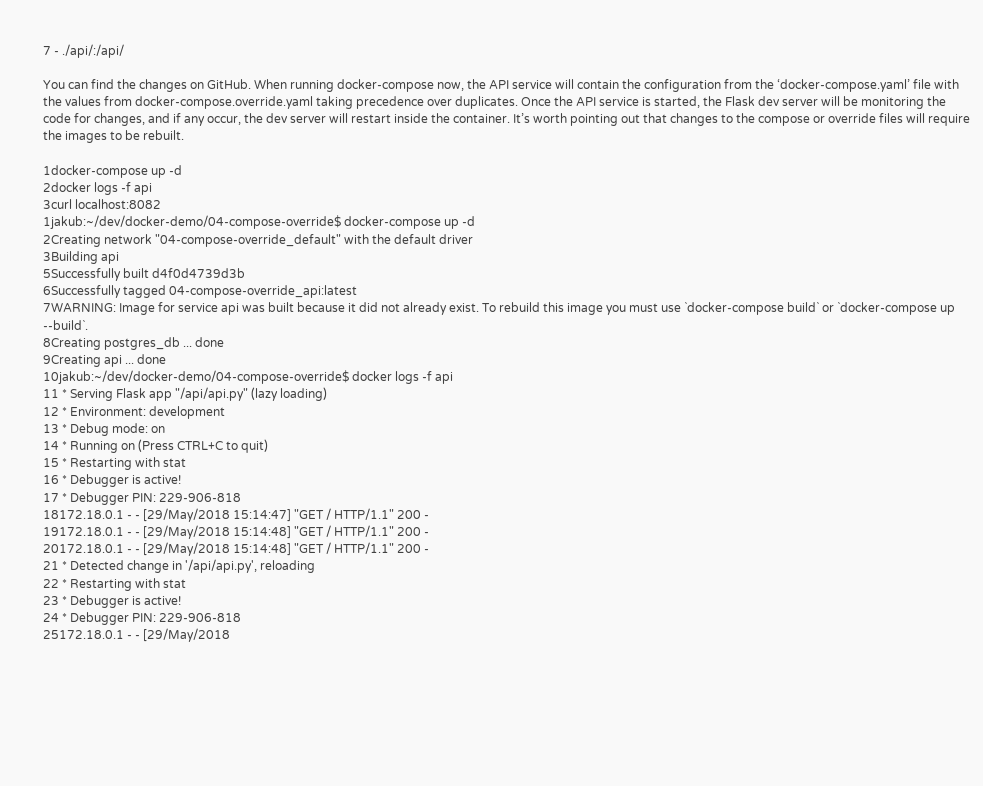7 - ./api/:/api/

You can find the changes on GitHub. When running docker-compose now, the API service will contain the configuration from the ‘docker-compose.yaml’ file with the values from docker-compose.override.yaml taking precedence over duplicates. Once the API service is started, the Flask dev server will be monitoring the code for changes, and if any occur, the dev server will restart inside the container. It’s worth pointing out that changes to the compose or override files will require the images to be rebuilt.

1docker-compose up -d
2docker logs -f api
3curl localhost:8082
1jakub:~/dev/docker-demo/04-compose-override$ docker-compose up -d
2Creating network "04-compose-override_default" with the default driver
3Building api
5Successfully built d4f0d4739d3b
6Successfully tagged 04-compose-override_api:latest
7WARNING: Image for service api was built because it did not already exist. To rebuild this image you must use `docker-compose build` or `docker-compose up --build`.
8Creating postgres_db ... done
9Creating api ... done
10jakub:~/dev/docker-demo/04-compose-override$ docker logs -f api
11 * Serving Flask app "/api/api.py" (lazy loading)
12 * Environment: development
13 * Debug mode: on
14 * Running on (Press CTRL+C to quit)
15 * Restarting with stat
16 * Debugger is active!
17 * Debugger PIN: 229-906-818
18172.18.0.1 - - [29/May/2018 15:14:47] "GET / HTTP/1.1" 200 -
19172.18.0.1 - - [29/May/2018 15:14:48] "GET / HTTP/1.1" 200 -
20172.18.0.1 - - [29/May/2018 15:14:48] "GET / HTTP/1.1" 200 -
21 * Detected change in '/api/api.py', reloading
22 * Restarting with stat
23 * Debugger is active!
24 * Debugger PIN: 229-906-818
25172.18.0.1 - - [29/May/2018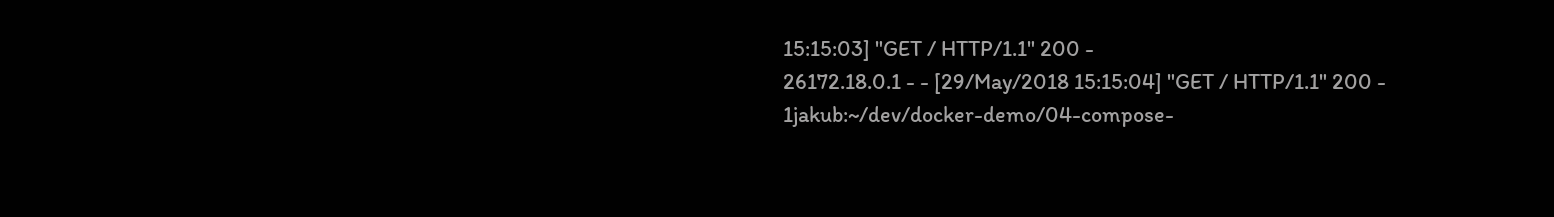15:15:03] "GET / HTTP/1.1" 200 -
26172.18.0.1 - - [29/May/2018 15:15:04] "GET / HTTP/1.1" 200 -
1jakub:~/dev/docker-demo/04-compose-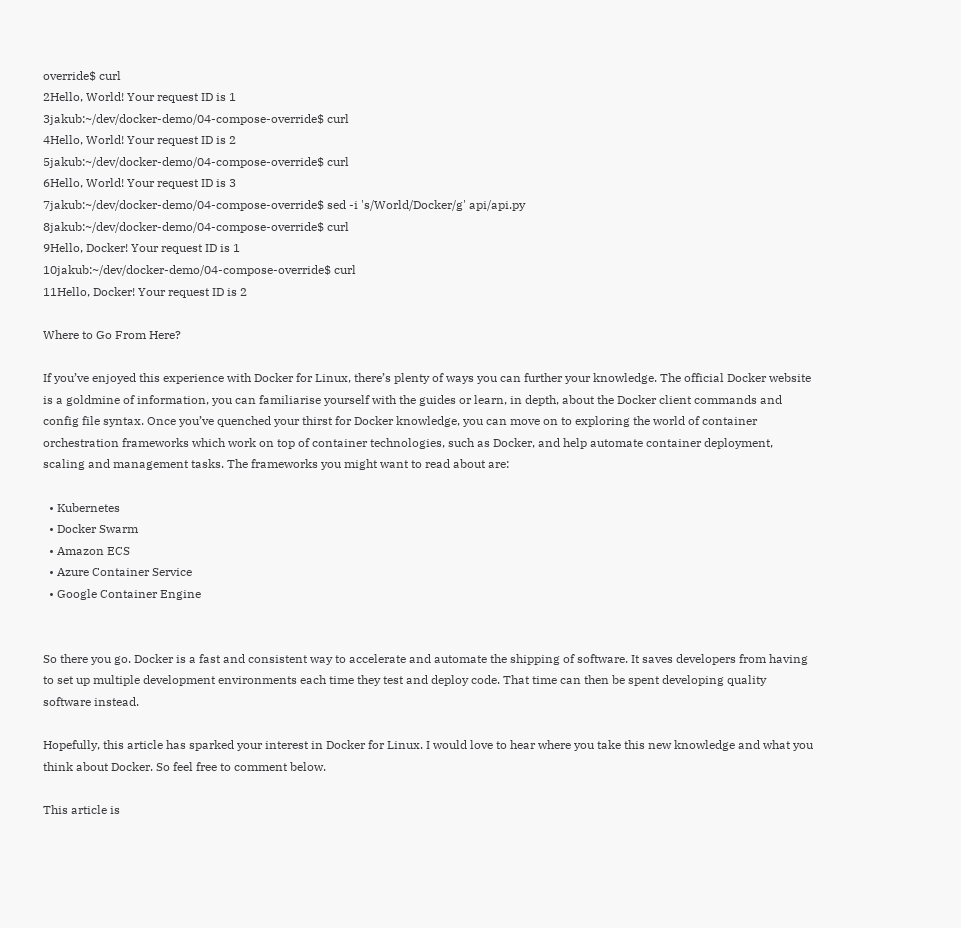override$ curl
2Hello, World! Your request ID is 1
3jakub:~/dev/docker-demo/04-compose-override$ curl
4Hello, World! Your request ID is 2
5jakub:~/dev/docker-demo/04-compose-override$ curl
6Hello, World! Your request ID is 3
7jakub:~/dev/docker-demo/04-compose-override$ sed -i 's/World/Docker/g' api/api.py
8jakub:~/dev/docker-demo/04-compose-override$ curl
9Hello, Docker! Your request ID is 1
10jakub:~/dev/docker-demo/04-compose-override$ curl
11Hello, Docker! Your request ID is 2

Where to Go From Here?

If you’ve enjoyed this experience with Docker for Linux, there’s plenty of ways you can further your knowledge. The official Docker website is a goldmine of information, you can familiarise yourself with the guides or learn, in depth, about the Docker client commands and config file syntax. Once you’ve quenched your thirst for Docker knowledge, you can move on to exploring the world of container orchestration frameworks which work on top of container technologies, such as Docker, and help automate container deployment, scaling and management tasks. The frameworks you might want to read about are:

  • Kubernetes
  • Docker Swarm
  • Amazon ECS
  • Azure Container Service
  • Google Container Engine


So there you go. Docker is a fast and consistent way to accelerate and automate the shipping of software. It saves developers from having to set up multiple development environments each time they test and deploy code. That time can then be spent developing quality software instead.

Hopefully, this article has sparked your interest in Docker for Linux. I would love to hear where you take this new knowledge and what you think about Docker. So feel free to comment below.

This article is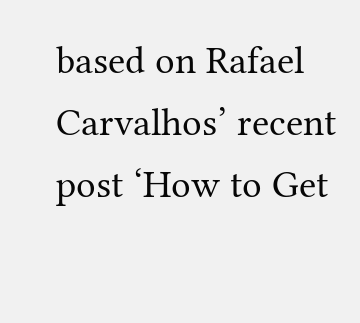based on Rafael Carvalhos’ recent post ‘How to Get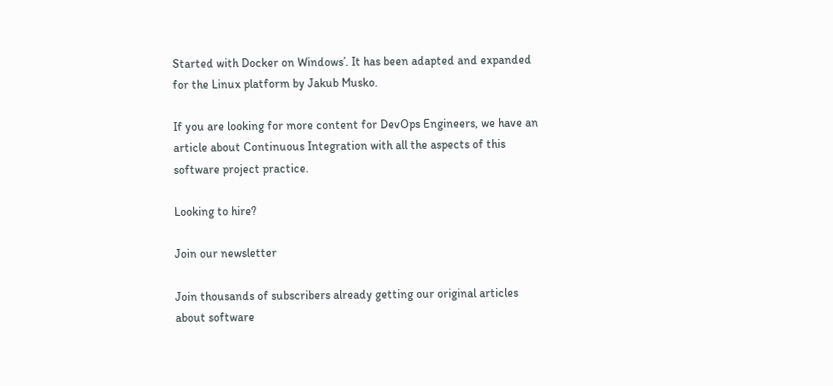Started with Docker on Windows’. It has been adapted and expanded for the Linux platform by Jakub Musko.

If you are looking for more content for DevOps Engineers, we have an article about Continuous Integration with all the aspects of this software project practice.

Looking to hire?

Join our newsletter

Join thousands of subscribers already getting our original articles about software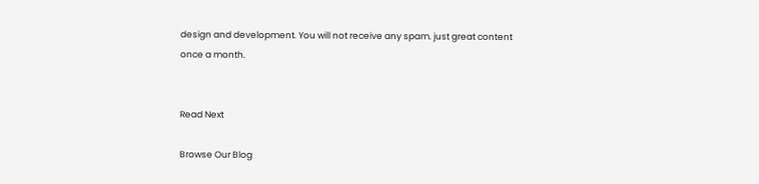design and development. You will not receive any spam. just great content once a month.


Read Next

Browse Our Blog